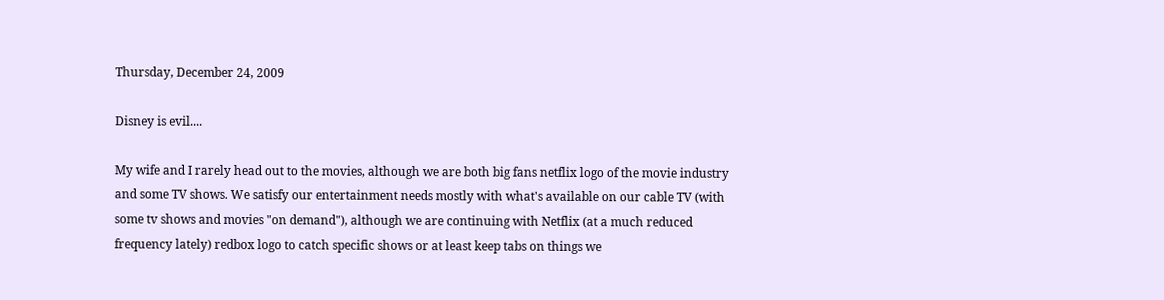Thursday, December 24, 2009

Disney is evil....

My wife and I rarely head out to the movies, although we are both big fans netflix logo of the movie industry and some TV shows. We satisfy our entertainment needs mostly with what's available on our cable TV (with some tv shows and movies "on demand"), although we are continuing with Netflix (at a much reduced frequency lately) redbox logo to catch specific shows or at least keep tabs on things we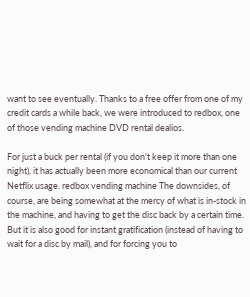want to see eventually. Thanks to a free offer from one of my credit cards a while back, we were introduced to redbox, one of those vending machine DVD rental dealios.

For just a buck per rental (if you don't keep it more than one night), it has actually been more economical than our current Netflix usage. redbox vending machine The downsides, of course, are being somewhat at the mercy of what is in-stock in the machine, and having to get the disc back by a certain time. But it is also good for instant gratification (instead of having to wait for a disc by mail), and for forcing you to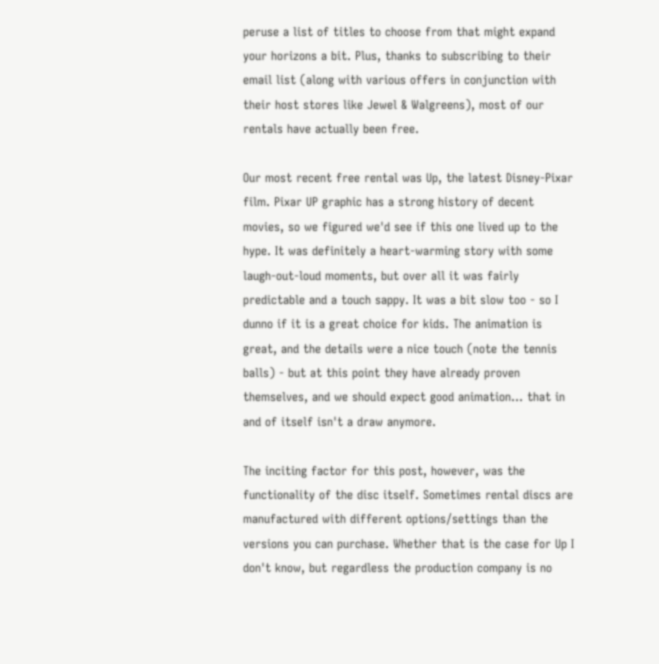peruse a list of titles to choose from that might expand your horizons a bit. Plus, thanks to subscribing to their email list (along with various offers in conjunction with their host stores like Jewel & Walgreens), most of our rentals have actually been free.

Our most recent free rental was Up, the latest Disney-Pixar film. Pixar UP graphic has a strong history of decent movies, so we figured we'd see if this one lived up to the hype. It was definitely a heart-warming story with some laugh-out-loud moments, but over all it was fairly predictable and a touch sappy. It was a bit slow too - so I dunno if it is a great choice for kids. The animation is great, and the details were a nice touch (note the tennis balls) - but at this point they have already proven themselves, and we should expect good animation... that in and of itself isn't a draw anymore.

The inciting factor for this post, however, was the functionality of the disc itself. Sometimes rental discs are manufactured with different options/settings than the versions you can purchase. Whether that is the case for Up I don't know, but regardless the production company is no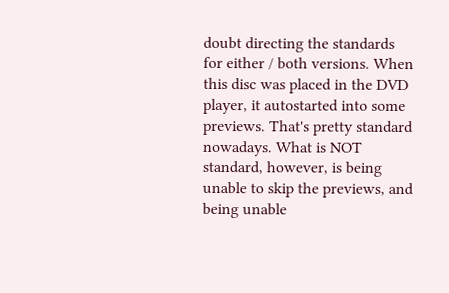doubt directing the standards for either / both versions. When this disc was placed in the DVD player, it autostarted into some previews. That's pretty standard nowadays. What is NOT standard, however, is being unable to skip the previews, and being unable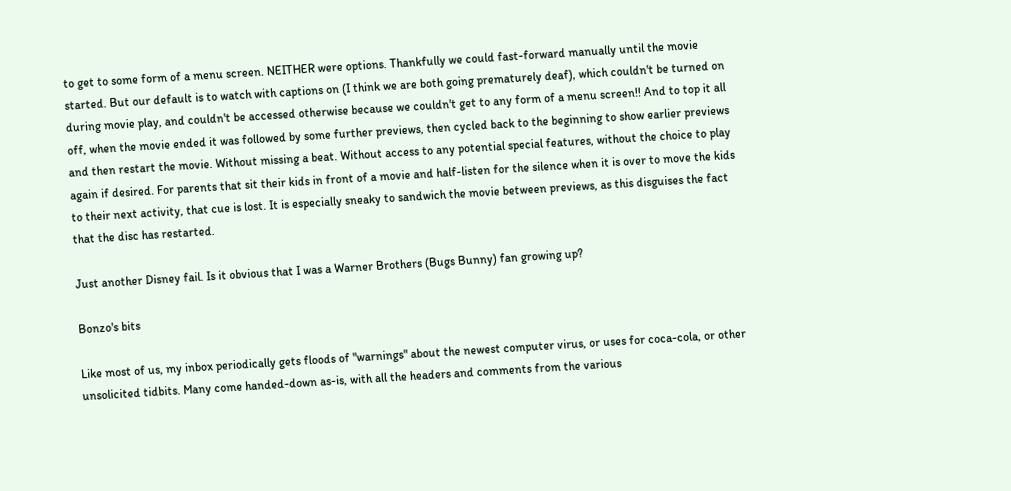to get to some form of a menu screen. NEITHER were options. Thankfully we could fast-forward manually until the movie started. But our default is to watch with captions on (I think we are both going prematurely deaf), which couldn't be turned on during movie play, and couldn't be accessed otherwise because we couldn't get to any form of a menu screen!! And to top it all off, when the movie ended it was followed by some further previews, then cycled back to the beginning to show earlier previews and then restart the movie. Without missing a beat. Without access to any potential special features, without the choice to play again if desired. For parents that sit their kids in front of a movie and half-listen for the silence when it is over to move the kids to their next activity, that cue is lost. It is especially sneaky to sandwich the movie between previews, as this disguises the fact that the disc has restarted.

Just another Disney fail. Is it obvious that I was a Warner Brothers (Bugs Bunny) fan growing up?

Bonzo's bits

Like most of us, my inbox periodically gets floods of "warnings" about the newest computer virus, or uses for coca-cola, or other unsolicited tidbits. Many come handed-down as-is, with all the headers and comments from the various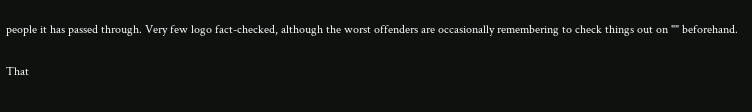people it has passed through. Very few logo fact-checked, although the worst offenders are occasionally remembering to check things out on "" beforehand.

That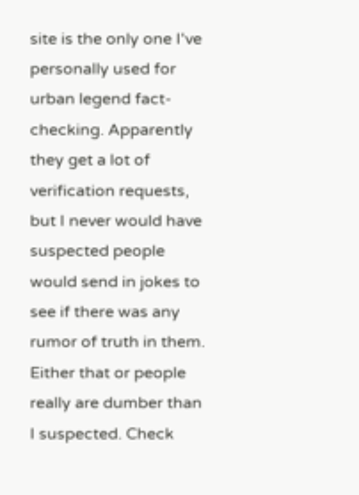site is the only one I've personally used for urban legend fact-checking. Apparently they get a lot of verification requests, but I never would have suspected people would send in jokes to see if there was any rumor of truth in them. Either that or people really are dumber than I suspected. Check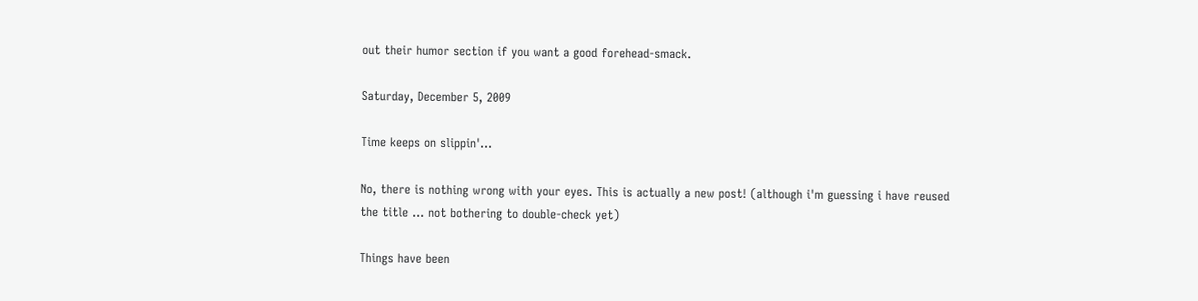out their humor section if you want a good forehead-smack.

Saturday, December 5, 2009

Time keeps on slippin'...

No, there is nothing wrong with your eyes. This is actually a new post! (although i'm guessing i have reused the title ... not bothering to double-check yet)

Things have been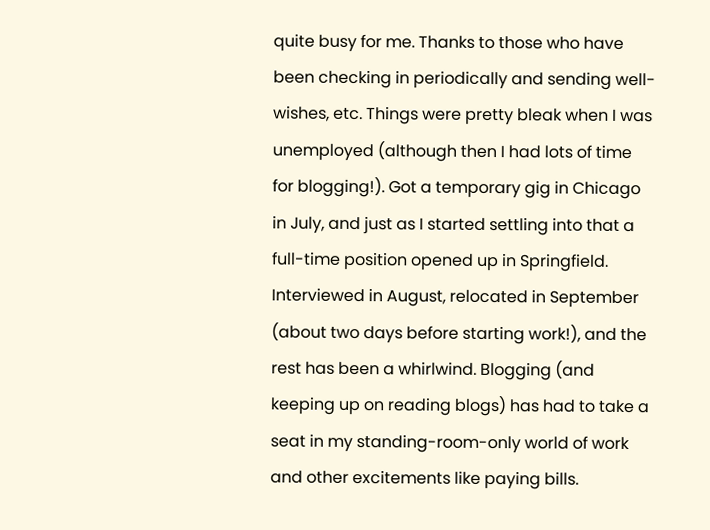quite busy for me. Thanks to those who have been checking in periodically and sending well-wishes, etc. Things were pretty bleak when I was unemployed (although then I had lots of time for blogging!). Got a temporary gig in Chicago in July, and just as I started settling into that a full-time position opened up in Springfield. Interviewed in August, relocated in September (about two days before starting work!), and the rest has been a whirlwind. Blogging (and keeping up on reading blogs) has had to take a seat in my standing-room-only world of work and other excitements like paying bills.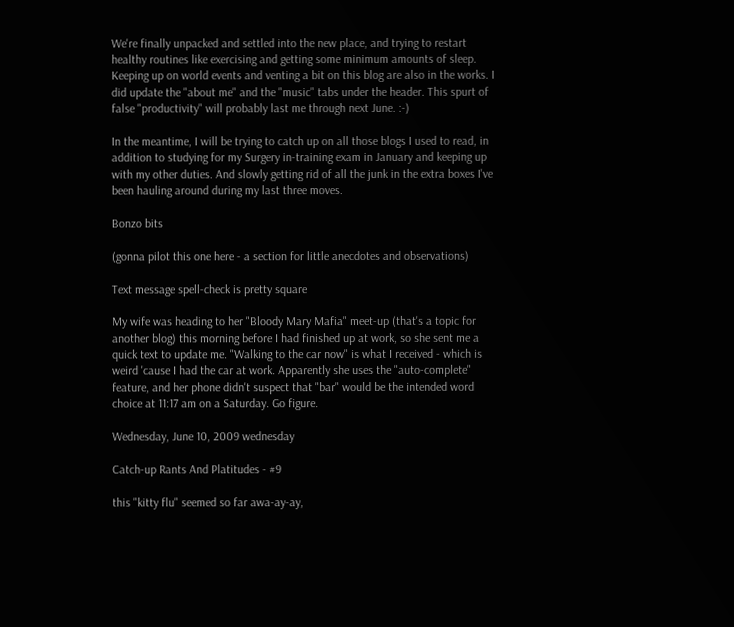We're finally unpacked and settled into the new place, and trying to restart healthy routines like exercising and getting some minimum amounts of sleep. Keeping up on world events and venting a bit on this blog are also in the works. I did update the "about me" and the "music" tabs under the header. This spurt of false "productivity" will probably last me through next June. :-)

In the meantime, I will be trying to catch up on all those blogs I used to read, in addition to studying for my Surgery in-training exam in January and keeping up with my other duties. And slowly getting rid of all the junk in the extra boxes I've been hauling around during my last three moves.

Bonzo bits

(gonna pilot this one here - a section for little anecdotes and observations)

Text message spell-check is pretty square

My wife was heading to her "Bloody Mary Mafia" meet-up (that's a topic for another blog) this morning before I had finished up at work, so she sent me a quick text to update me. "Walking to the car now" is what I received - which is weird 'cause I had the car at work. Apparently she uses the "auto-complete" feature, and her phone didn't suspect that "bar" would be the intended word choice at 11:17 am on a Saturday. Go figure.

Wednesday, June 10, 2009 wednesday

Catch-up Rants And Platitudes - #9

this "kitty flu" seemed so far awa-ay-ay,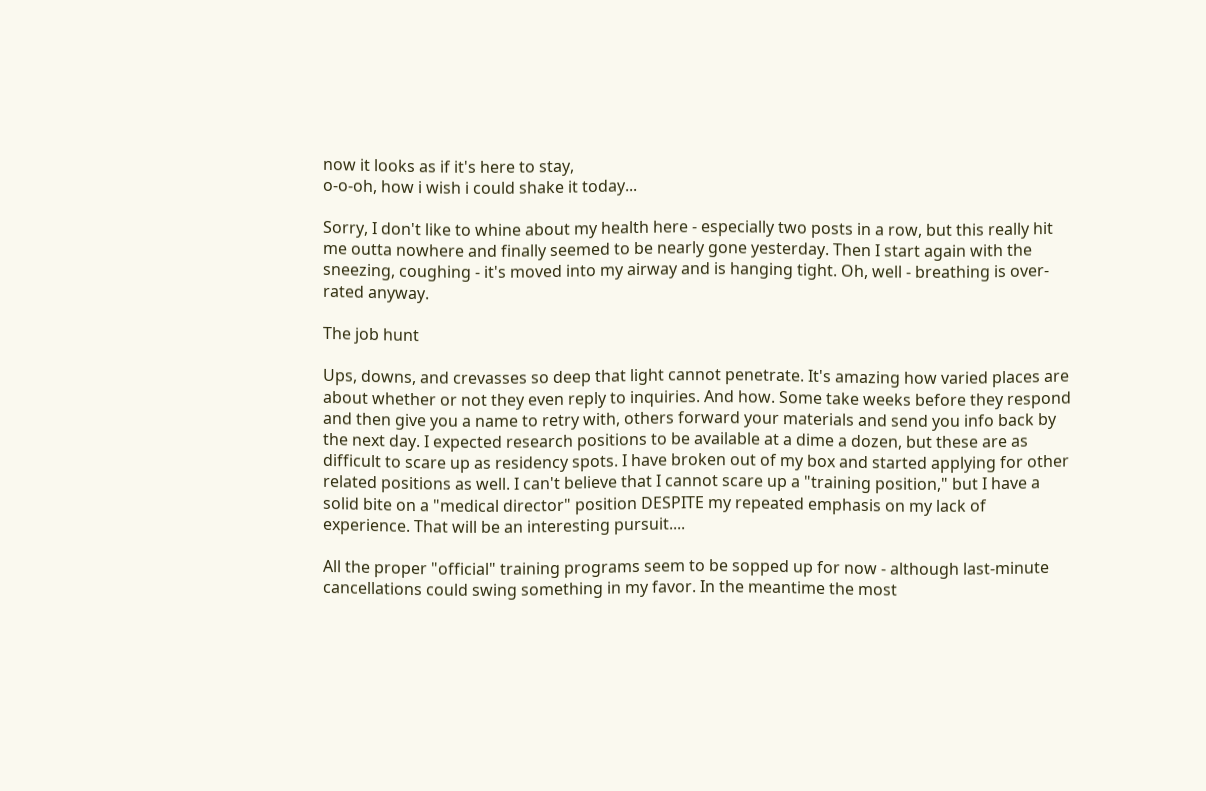now it looks as if it's here to stay,
o-o-oh, how i wish i could shake it today...

Sorry, I don't like to whine about my health here - especially two posts in a row, but this really hit me outta nowhere and finally seemed to be nearly gone yesterday. Then I start again with the sneezing, coughing - it's moved into my airway and is hanging tight. Oh, well - breathing is over-rated anyway.

The job hunt

Ups, downs, and crevasses so deep that light cannot penetrate. It's amazing how varied places are about whether or not they even reply to inquiries. And how. Some take weeks before they respond and then give you a name to retry with, others forward your materials and send you info back by the next day. I expected research positions to be available at a dime a dozen, but these are as difficult to scare up as residency spots. I have broken out of my box and started applying for other related positions as well. I can't believe that I cannot scare up a "training position," but I have a solid bite on a "medical director" position DESPITE my repeated emphasis on my lack of experience. That will be an interesting pursuit....

All the proper "official" training programs seem to be sopped up for now - although last-minute cancellations could swing something in my favor. In the meantime the most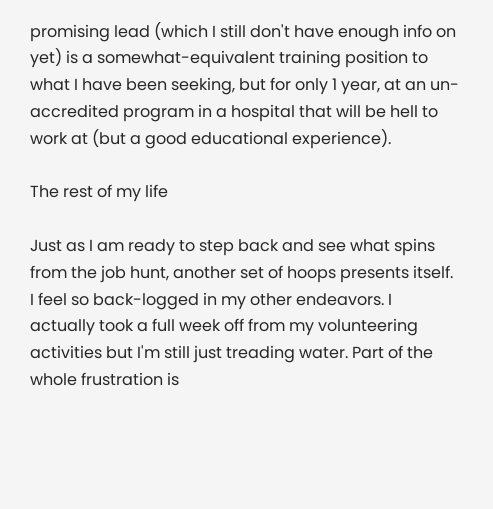promising lead (which I still don't have enough info on yet) is a somewhat-equivalent training position to what I have been seeking, but for only 1 year, at an un-accredited program in a hospital that will be hell to work at (but a good educational experience).

The rest of my life

Just as I am ready to step back and see what spins from the job hunt, another set of hoops presents itself. I feel so back-logged in my other endeavors. I actually took a full week off from my volunteering activities but I'm still just treading water. Part of the whole frustration is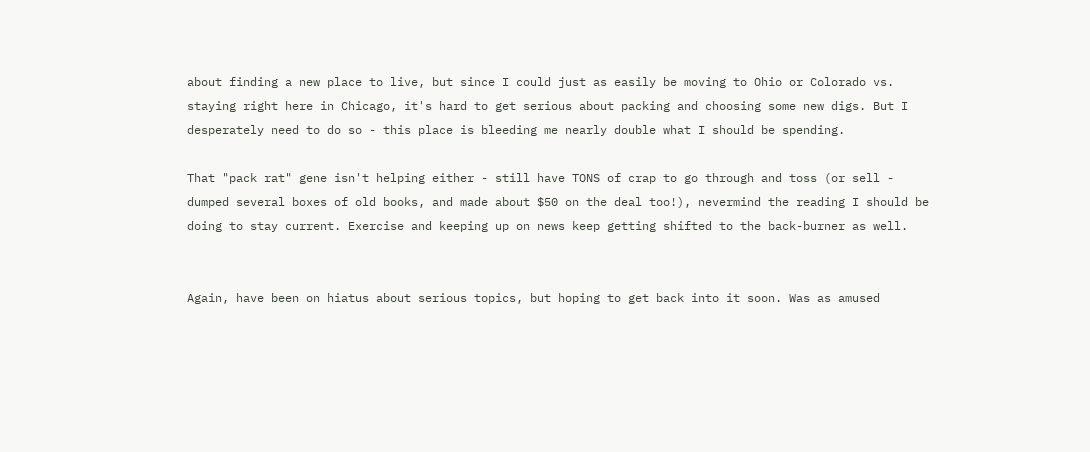about finding a new place to live, but since I could just as easily be moving to Ohio or Colorado vs. staying right here in Chicago, it's hard to get serious about packing and choosing some new digs. But I desperately need to do so - this place is bleeding me nearly double what I should be spending.

That "pack rat" gene isn't helping either - still have TONS of crap to go through and toss (or sell - dumped several boxes of old books, and made about $50 on the deal too!), nevermind the reading I should be doing to stay current. Exercise and keeping up on news keep getting shifted to the back-burner as well.


Again, have been on hiatus about serious topics, but hoping to get back into it soon. Was as amused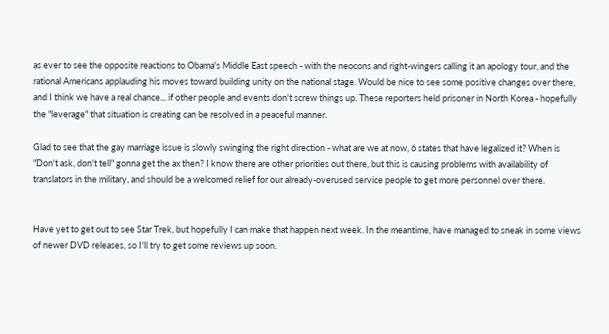as ever to see the opposite reactions to Obama's Middle East speech - with the neocons and right-wingers calling it an apology tour, and the rational Americans applauding his moves toward building unity on the national stage. Would be nice to see some positive changes over there, and I think we have a real chance... if other people and events don't screw things up. These reporters held prisoner in North Korea - hopefully the "leverage" that situation is creating can be resolved in a peaceful manner.

Glad to see that the gay marriage issue is slowly swinging the right direction - what are we at now, 6 states that have legalized it? When is "Don't ask, don't tell" gonna get the ax then? I know there are other priorities out there, but this is causing problems with availability of translators in the military, and should be a welcomed relief for our already-overused service people to get more personnel over there.


Have yet to get out to see Star Trek, but hopefully I can make that happen next week. In the meantime, have managed to sneak in some views of newer DVD releases, so I'll try to get some reviews up soon.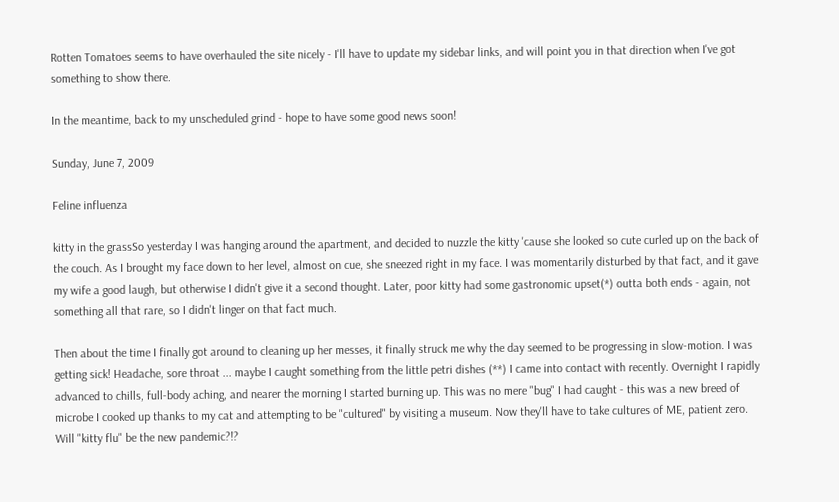Rotten Tomatoes seems to have overhauled the site nicely - I'll have to update my sidebar links, and will point you in that direction when I've got something to show there.

In the meantime, back to my unscheduled grind - hope to have some good news soon!

Sunday, June 7, 2009

Feline influenza

kitty in the grassSo yesterday I was hanging around the apartment, and decided to nuzzle the kitty 'cause she looked so cute curled up on the back of the couch. As I brought my face down to her level, almost on cue, she sneezed right in my face. I was momentarily disturbed by that fact, and it gave my wife a good laugh, but otherwise I didn't give it a second thought. Later, poor kitty had some gastronomic upset(*) outta both ends - again, not something all that rare, so I didn't linger on that fact much.

Then about the time I finally got around to cleaning up her messes, it finally struck me why the day seemed to be progressing in slow-motion. I was getting sick! Headache, sore throat ... maybe I caught something from the little petri dishes (**) I came into contact with recently. Overnight I rapidly advanced to chills, full-body aching, and nearer the morning I started burning up. This was no mere "bug" I had caught - this was a new breed of microbe I cooked up thanks to my cat and attempting to be "cultured" by visiting a museum. Now they'll have to take cultures of ME, patient zero. Will "kitty flu" be the new pandemic?!?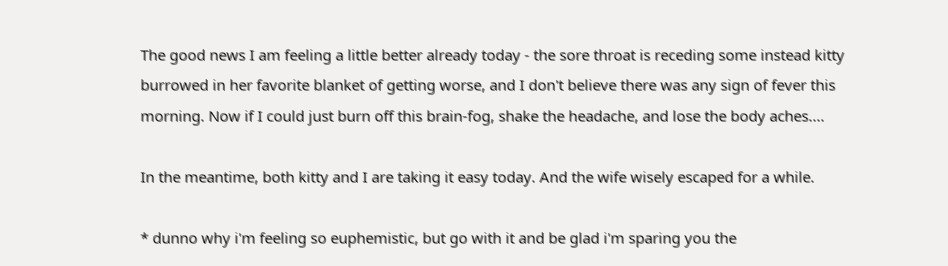The good news I am feeling a little better already today - the sore throat is receding some instead kitty burrowed in her favorite blanket of getting worse, and I don't believe there was any sign of fever this morning. Now if I could just burn off this brain-fog, shake the headache, and lose the body aches....

In the meantime, both kitty and I are taking it easy today. And the wife wisely escaped for a while.

* dunno why i'm feeling so euphemistic, but go with it and be glad i'm sparing you the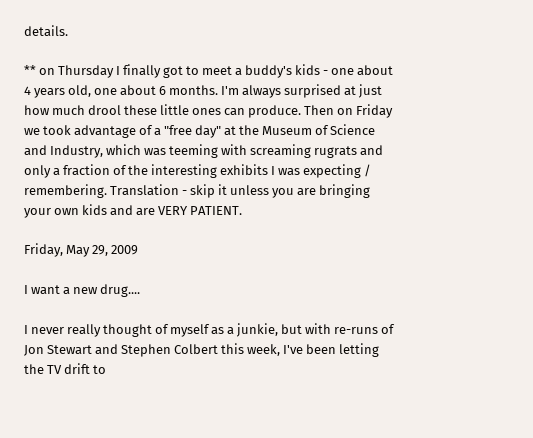details.

** on Thursday I finally got to meet a buddy's kids - one about 4 years old, one about 6 months. I'm always surprised at just how much drool these little ones can produce. Then on Friday we took advantage of a "free day" at the Museum of Science and Industry, which was teeming with screaming rugrats and only a fraction of the interesting exhibits I was expecting / remembering. Translation - skip it unless you are bringing your own kids and are VERY PATIENT.

Friday, May 29, 2009

I want a new drug....

I never really thought of myself as a junkie, but with re-runs of Jon Stewart and Stephen Colbert this week, I've been letting the TV drift to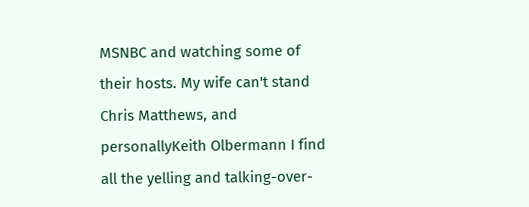MSNBC and watching some of their hosts. My wife can't stand Chris Matthews, and personallyKeith Olbermann I find all the yelling and talking-over-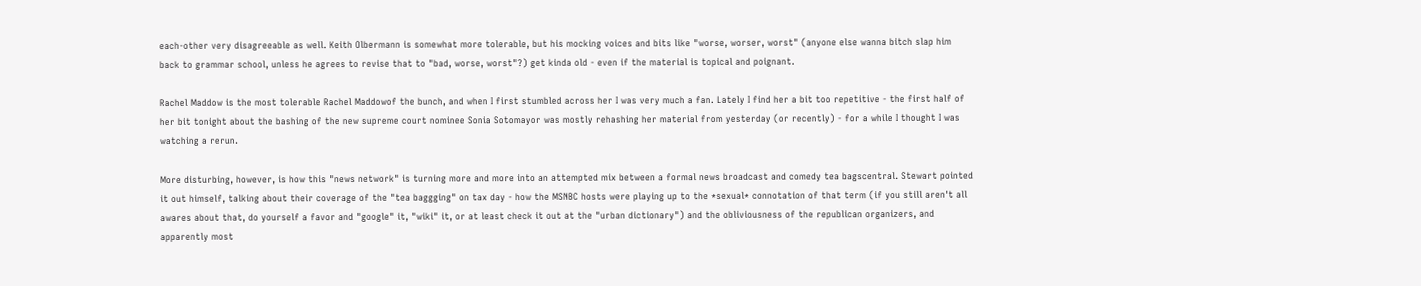each-other very disagreeable as well. Keith Olbermann is somewhat more tolerable, but his mocking voices and bits like "worse, worser, worst" (anyone else wanna bitch slap him back to grammar school, unless he agrees to revise that to "bad, worse, worst"?) get kinda old - even if the material is topical and poignant.

Rachel Maddow is the most tolerable Rachel Maddowof the bunch, and when I first stumbled across her I was very much a fan. Lately I find her a bit too repetitive - the first half of her bit tonight about the bashing of the new supreme court nominee Sonia Sotomayor was mostly rehashing her material from yesterday (or recently) - for a while I thought I was watching a rerun.

More disturbing, however, is how this "news network" is turning more and more into an attempted mix between a formal news broadcast and comedy tea bagscentral. Stewart pointed it out himself, talking about their coverage of the "tea baggging" on tax day - how the MSNBC hosts were playing up to the *sexual* connotation of that term (if you still aren't all awares about that, do yourself a favor and "google" it, "wiki" it, or at least check it out at the "urban dictionary") and the obliviousness of the republican organizers, and apparently most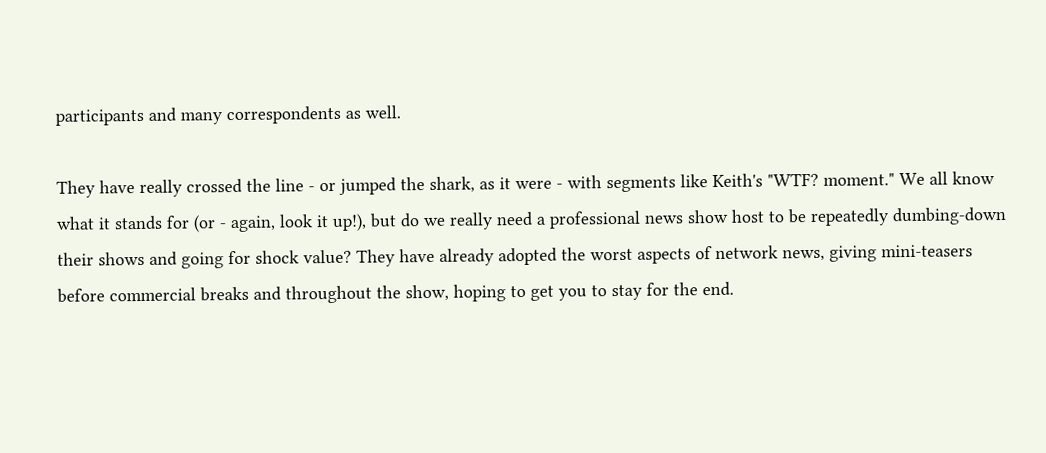participants and many correspondents as well.

They have really crossed the line - or jumped the shark, as it were - with segments like Keith's "WTF? moment." We all know what it stands for (or - again, look it up!), but do we really need a professional news show host to be repeatedly dumbing-down their shows and going for shock value? They have already adopted the worst aspects of network news, giving mini-teasers before commercial breaks and throughout the show, hoping to get you to stay for the end.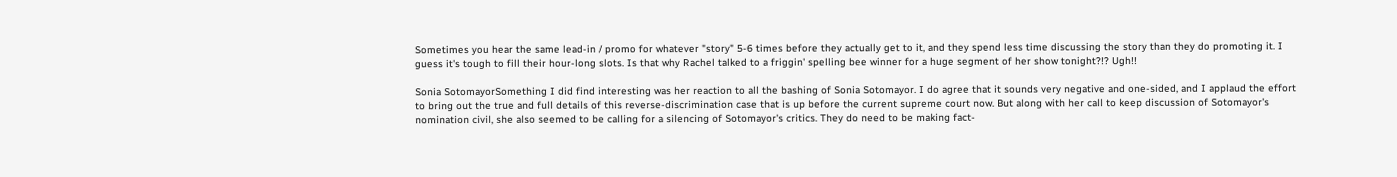Sometimes you hear the same lead-in / promo for whatever "story" 5-6 times before they actually get to it, and they spend less time discussing the story than they do promoting it. I guess it's tough to fill their hour-long slots. Is that why Rachel talked to a friggin' spelling bee winner for a huge segment of her show tonight?!? Ugh!!

Sonia SotomayorSomething I did find interesting was her reaction to all the bashing of Sonia Sotomayor. I do agree that it sounds very negative and one-sided, and I applaud the effort to bring out the true and full details of this reverse-discrimination case that is up before the current supreme court now. But along with her call to keep discussion of Sotomayor's nomination civil, she also seemed to be calling for a silencing of Sotomayor's critics. They do need to be making fact-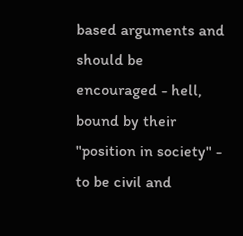based arguments and should be encouraged - hell, bound by their "position in society" - to be civil and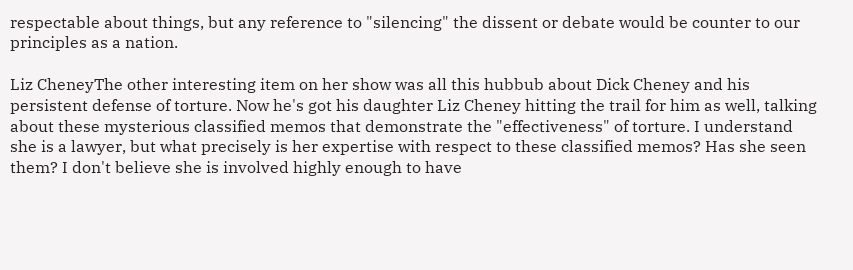respectable about things, but any reference to "silencing" the dissent or debate would be counter to our principles as a nation.

Liz CheneyThe other interesting item on her show was all this hubbub about Dick Cheney and his persistent defense of torture. Now he's got his daughter Liz Cheney hitting the trail for him as well, talking about these mysterious classified memos that demonstrate the "effectiveness" of torture. I understand she is a lawyer, but what precisely is her expertise with respect to these classified memos? Has she seen them? I don't believe she is involved highly enough to have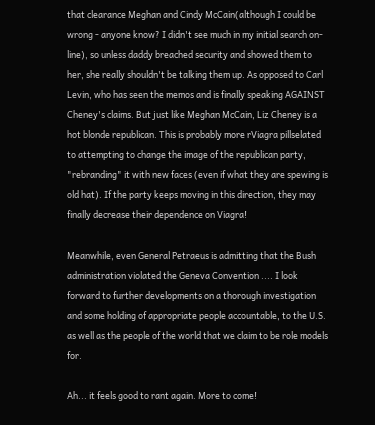that clearance Meghan and Cindy McCain(although I could be wrong - anyone know? I didn't see much in my initial search on-line), so unless daddy breached security and showed them to her, she really shouldn't be talking them up. As opposed to Carl Levin, who has seen the memos and is finally speaking AGAINST Cheney's claims. But just like Meghan McCain, Liz Cheney is a hot blonde republican. This is probably more rViagra pillselated to attempting to change the image of the republican party, "rebranding" it with new faces (even if what they are spewing is old hat). If the party keeps moving in this direction, they may finally decrease their dependence on Viagra!

Meanwhile, even General Petraeus is admitting that the Bush administration violated the Geneva Convention .... I look forward to further developments on a thorough investigation and some holding of appropriate people accountable, to the U.S. as well as the people of the world that we claim to be role models for.

Ah... it feels good to rant again. More to come!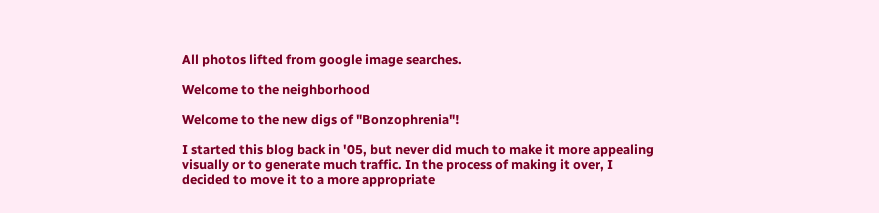All photos lifted from google image searches.

Welcome to the neighborhood

Welcome to the new digs of "Bonzophrenia"!

I started this blog back in '05, but never did much to make it more appealing visually or to generate much traffic. In the process of making it over, I decided to move it to a more appropriate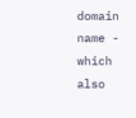domain name - which also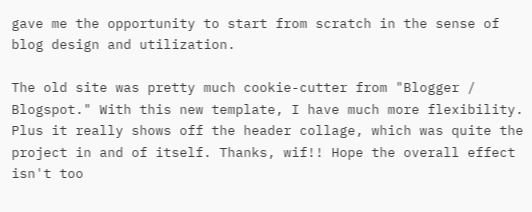gave me the opportunity to start from scratch in the sense of blog design and utilization.

The old site was pretty much cookie-cutter from "Blogger / Blogspot." With this new template, I have much more flexibility. Plus it really shows off the header collage, which was quite the project in and of itself. Thanks, wif!! Hope the overall effect isn't too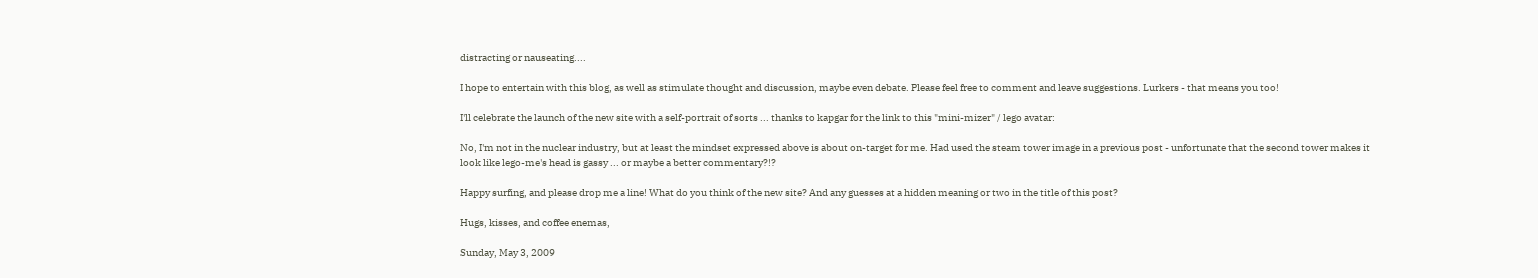distracting or nauseating....

I hope to entertain with this blog, as well as stimulate thought and discussion, maybe even debate. Please feel free to comment and leave suggestions. Lurkers - that means you too!

I'll celebrate the launch of the new site with a self-portrait of sorts ... thanks to kapgar for the link to this "mini-mizer" / lego avatar:

No, I'm not in the nuclear industry, but at least the mindset expressed above is about on-target for me. Had used the steam tower image in a previous post - unfortunate that the second tower makes it look like lego-me's head is gassy ... or maybe a better commentary?!?

Happy surfing, and please drop me a line! What do you think of the new site? And any guesses at a hidden meaning or two in the title of this post?

Hugs, kisses, and coffee enemas,

Sunday, May 3, 2009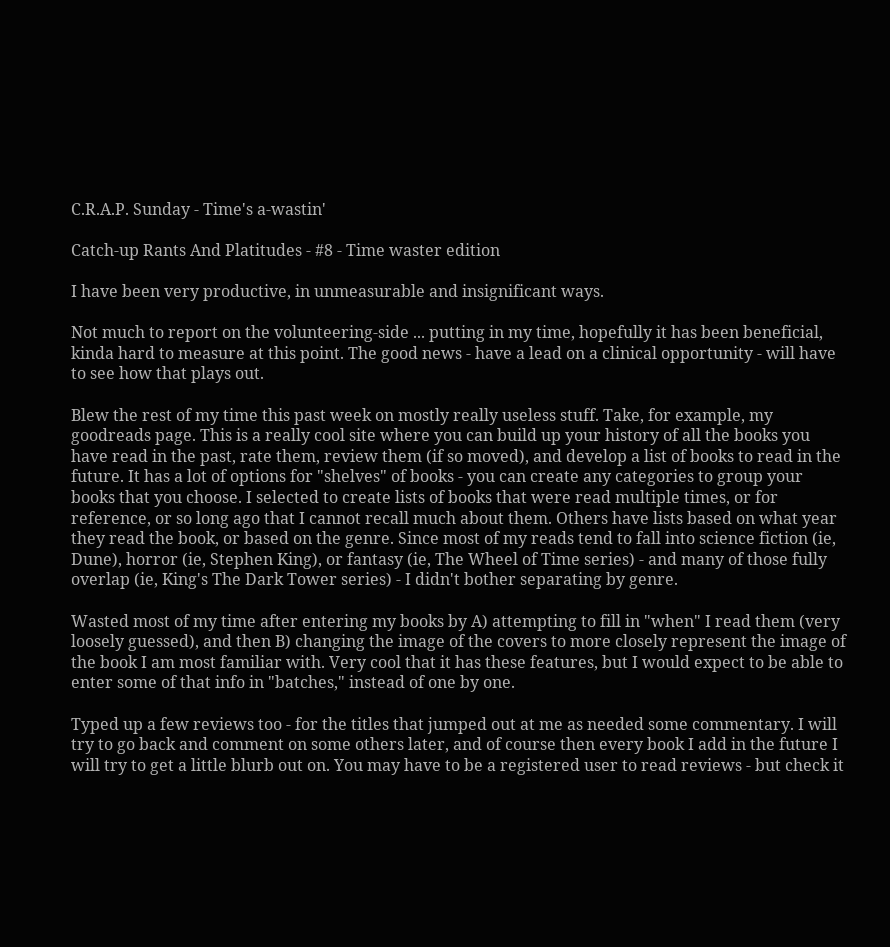C.R.A.P. Sunday - Time's a-wastin'

Catch-up Rants And Platitudes - #8 - Time waster edition

I have been very productive, in unmeasurable and insignificant ways.

Not much to report on the volunteering-side ... putting in my time, hopefully it has been beneficial, kinda hard to measure at this point. The good news - have a lead on a clinical opportunity - will have to see how that plays out.

Blew the rest of my time this past week on mostly really useless stuff. Take, for example, my goodreads page. This is a really cool site where you can build up your history of all the books you have read in the past, rate them, review them (if so moved), and develop a list of books to read in the future. It has a lot of options for "shelves" of books - you can create any categories to group your books that you choose. I selected to create lists of books that were read multiple times, or for reference, or so long ago that I cannot recall much about them. Others have lists based on what year they read the book, or based on the genre. Since most of my reads tend to fall into science fiction (ie, Dune), horror (ie, Stephen King), or fantasy (ie, The Wheel of Time series) - and many of those fully overlap (ie, King's The Dark Tower series) - I didn't bother separating by genre.

Wasted most of my time after entering my books by A) attempting to fill in "when" I read them (very loosely guessed), and then B) changing the image of the covers to more closely represent the image of the book I am most familiar with. Very cool that it has these features, but I would expect to be able to enter some of that info in "batches," instead of one by one.

Typed up a few reviews too - for the titles that jumped out at me as needed some commentary. I will try to go back and comment on some others later, and of course then every book I add in the future I will try to get a little blurb out on. You may have to be a registered user to read reviews - but check it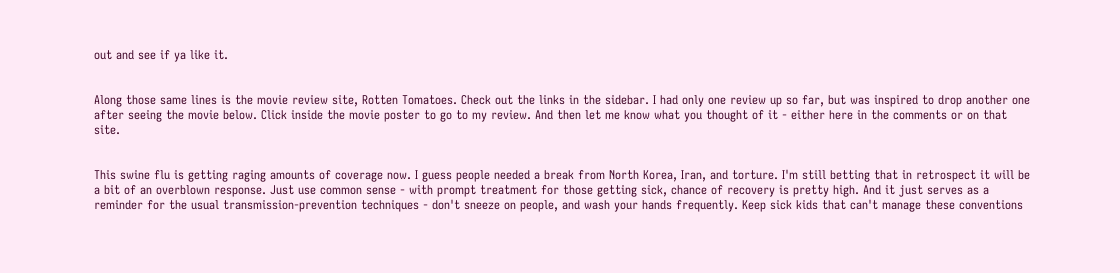out and see if ya like it.


Along those same lines is the movie review site, Rotten Tomatoes. Check out the links in the sidebar. I had only one review up so far, but was inspired to drop another one after seeing the movie below. Click inside the movie poster to go to my review. And then let me know what you thought of it - either here in the comments or on that site.


This swine flu is getting raging amounts of coverage now. I guess people needed a break from North Korea, Iran, and torture. I'm still betting that in retrospect it will be a bit of an overblown response. Just use common sense - with prompt treatment for those getting sick, chance of recovery is pretty high. And it just serves as a reminder for the usual transmission-prevention techniques - don't sneeze on people, and wash your hands frequently. Keep sick kids that can't manage these conventions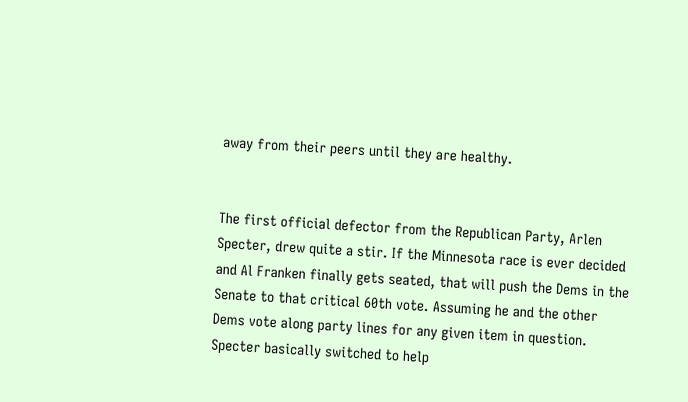away from their peers until they are healthy.


The first official defector from the Republican Party, Arlen Specter, drew quite a stir. If the Minnesota race is ever decided and Al Franken finally gets seated, that will push the Dems in the Senate to that critical 60th vote. Assuming he and the other Dems vote along party lines for any given item in question. Specter basically switched to help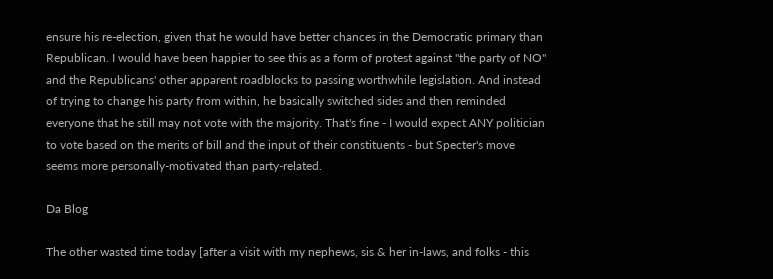ensure his re-election, given that he would have better chances in the Democratic primary than Republican. I would have been happier to see this as a form of protest against "the party of NO" and the Republicans' other apparent roadblocks to passing worthwhile legislation. And instead of trying to change his party from within, he basically switched sides and then reminded everyone that he still may not vote with the majority. That's fine - I would expect ANY politician to vote based on the merits of bill and the input of their constituents - but Specter's move seems more personally-motivated than party-related.

Da Blog

The other wasted time today [after a visit with my nephews, sis & her in-laws, and folks - this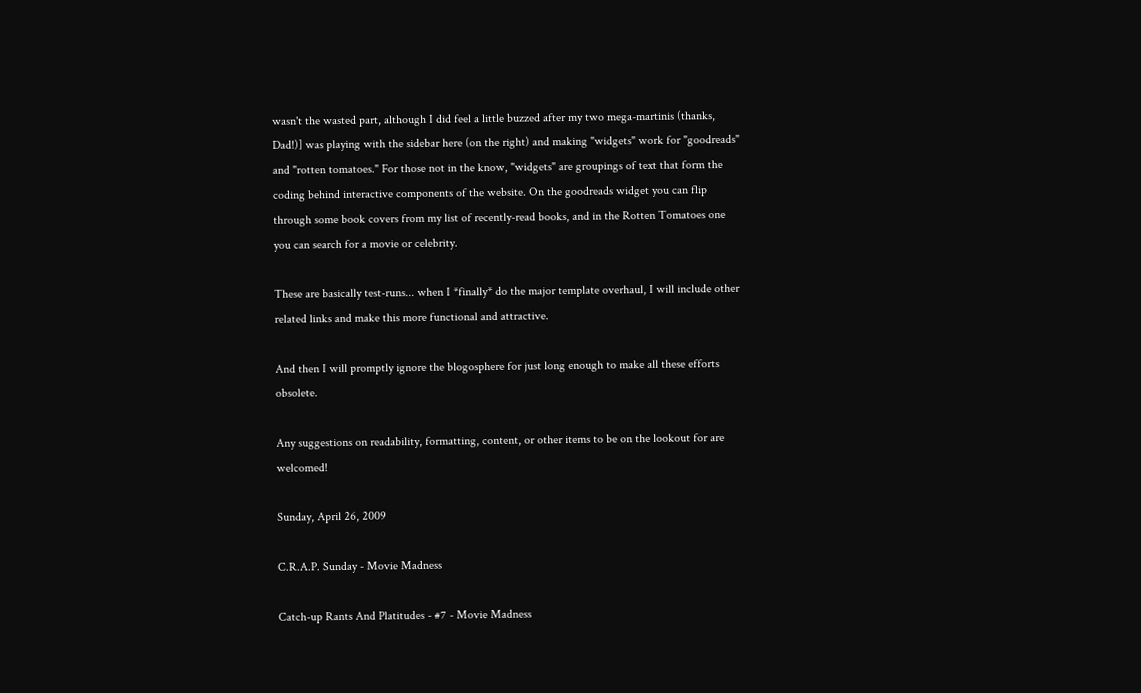wasn't the wasted part, although I did feel a little buzzed after my two mega-martinis (thanks, Dad!)] was playing with the sidebar here (on the right) and making "widgets" work for "goodreads" and "rotten tomatoes." For those not in the know, "widgets" are groupings of text that form the coding behind interactive components of the website. On the goodreads widget you can flip through some book covers from my list of recently-read books, and in the Rotten Tomatoes one you can search for a movie or celebrity.

These are basically test-runs... when I *finally* do the major template overhaul, I will include other related links and make this more functional and attractive.

And then I will promptly ignore the blogosphere for just long enough to make all these efforts obsolete.

Any suggestions on readability, formatting, content, or other items to be on the lookout for are welcomed!

Sunday, April 26, 2009

C.R.A.P. Sunday - Movie Madness

Catch-up Rants And Platitudes - #7 - Movie Madness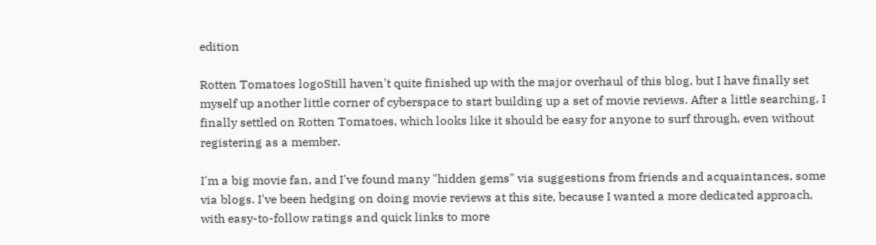edition

Rotten Tomatoes logoStill haven't quite finished up with the major overhaul of this blog, but I have finally set myself up another little corner of cyberspace to start building up a set of movie reviews. After a little searching, I finally settled on Rotten Tomatoes, which looks like it should be easy for anyone to surf through, even without registering as a member.

I'm a big movie fan, and I've found many "hidden gems" via suggestions from friends and acquaintances, some via blogs. I've been hedging on doing movie reviews at this site, because I wanted a more dedicated approach, with easy-to-follow ratings and quick links to more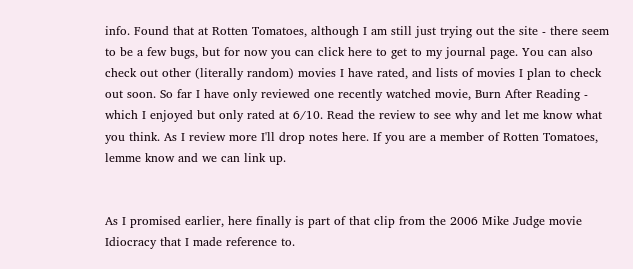info. Found that at Rotten Tomatoes, although I am still just trying out the site - there seem to be a few bugs, but for now you can click here to get to my journal page. You can also check out other (literally random) movies I have rated, and lists of movies I plan to check out soon. So far I have only reviewed one recently watched movie, Burn After Reading - which I enjoyed but only rated at 6/10. Read the review to see why and let me know what you think. As I review more I'll drop notes here. If you are a member of Rotten Tomatoes, lemme know and we can link up.


As I promised earlier, here finally is part of that clip from the 2006 Mike Judge movie Idiocracy that I made reference to.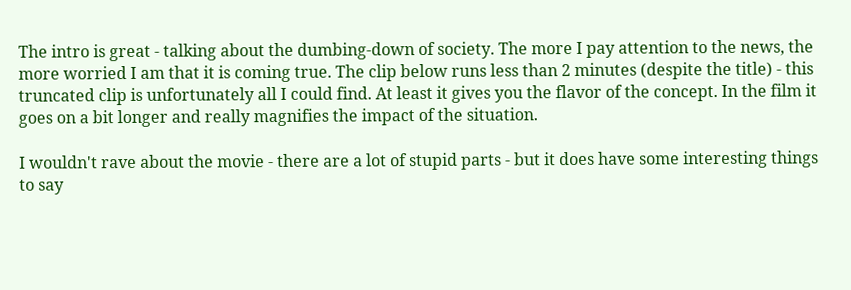The intro is great - talking about the dumbing-down of society. The more I pay attention to the news, the more worried I am that it is coming true. The clip below runs less than 2 minutes (despite the title) - this truncated clip is unfortunately all I could find. At least it gives you the flavor of the concept. In the film it goes on a bit longer and really magnifies the impact of the situation.

I wouldn't rave about the movie - there are a lot of stupid parts - but it does have some interesting things to say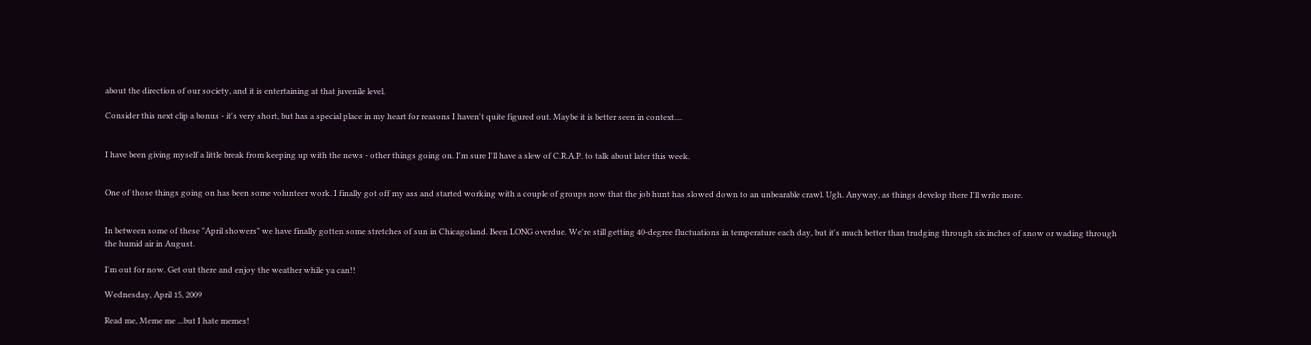about the direction of our society, and it is entertaining at that juvenile level.

Consider this next clip a bonus - it's very short, but has a special place in my heart for reasons I haven't quite figured out. Maybe it is better seen in context....


I have been giving myself a little break from keeping up with the news - other things going on. I'm sure I'll have a slew of C.R.A.P. to talk about later this week.


One of those things going on has been some volunteer work. I finally got off my ass and started working with a couple of groups now that the job hunt has slowed down to an unbearable crawl. Ugh. Anyway, as things develop there I'll write more.


In between some of these "April showers" we have finally gotten some stretches of sun in Chicagoland. Been LONG overdue. We're still getting 40-degree fluctuations in temperature each day, but it's much better than trudging through six inches of snow or wading through the humid air in August.

I'm out for now. Get out there and enjoy the weather while ya can!!

Wednesday, April 15, 2009

Read me, Meme me ...but I hate memes!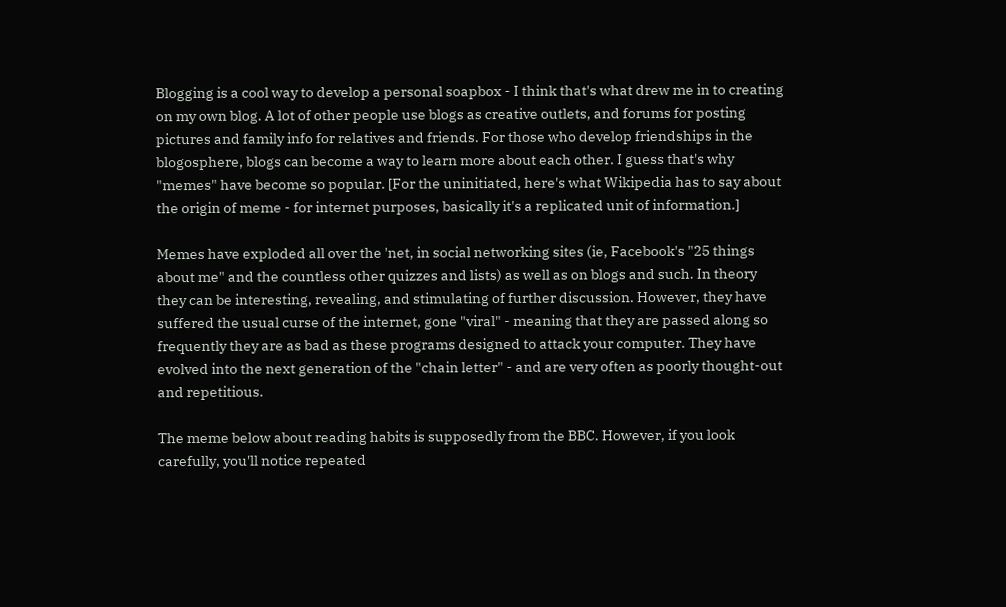Blogging is a cool way to develop a personal soapbox - I think that's what drew me in to creating on my own blog. A lot of other people use blogs as creative outlets, and forums for posting pictures and family info for relatives and friends. For those who develop friendships in the blogosphere, blogs can become a way to learn more about each other. I guess that's why "memes" have become so popular. [For the uninitiated, here's what Wikipedia has to say about the origin of meme - for internet purposes, basically it's a replicated unit of information.]

Memes have exploded all over the 'net, in social networking sites (ie, Facebook's "25 things about me" and the countless other quizzes and lists) as well as on blogs and such. In theory they can be interesting, revealing, and stimulating of further discussion. However, they have suffered the usual curse of the internet, gone "viral" - meaning that they are passed along so frequently they are as bad as these programs designed to attack your computer. They have evolved into the next generation of the "chain letter" - and are very often as poorly thought-out and repetitious.

The meme below about reading habits is supposedly from the BBC. However, if you look carefully, you'll notice repeated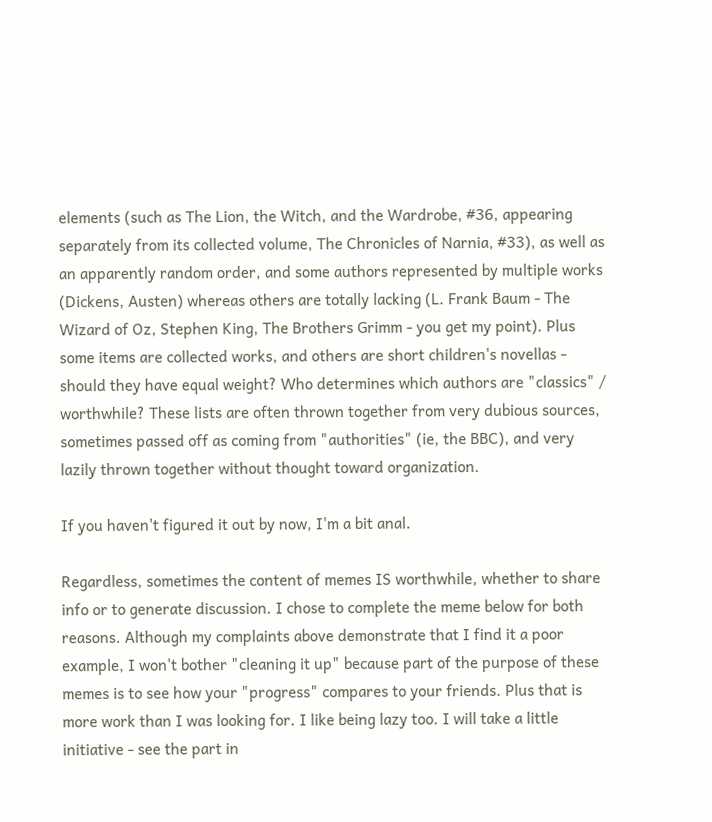elements (such as The Lion, the Witch, and the Wardrobe, #36, appearing separately from its collected volume, The Chronicles of Narnia, #33), as well as an apparently random order, and some authors represented by multiple works (Dickens, Austen) whereas others are totally lacking (L. Frank Baum - The Wizard of Oz, Stephen King, The Brothers Grimm - you get my point). Plus some items are collected works, and others are short children's novellas - should they have equal weight? Who determines which authors are "classics" / worthwhile? These lists are often thrown together from very dubious sources, sometimes passed off as coming from "authorities" (ie, the BBC), and very lazily thrown together without thought toward organization.

If you haven't figured it out by now, I'm a bit anal.

Regardless, sometimes the content of memes IS worthwhile, whether to share info or to generate discussion. I chose to complete the meme below for both reasons. Although my complaints above demonstrate that I find it a poor example, I won't bother "cleaning it up" because part of the purpose of these memes is to see how your "progress" compares to your friends. Plus that is more work than I was looking for. I like being lazy too. I will take a little initiative - see the part in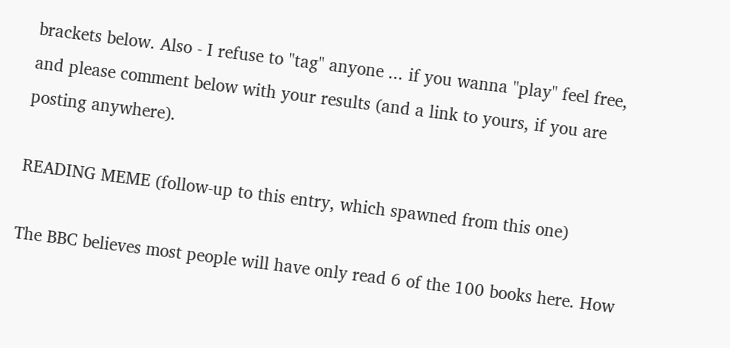brackets below. Also - I refuse to "tag" anyone ... if you wanna "play" feel free, and please comment below with your results (and a link to yours, if you are posting anywhere).

READING MEME (follow-up to this entry, which spawned from this one)

The BBC believes most people will have only read 6 of the 100 books here. How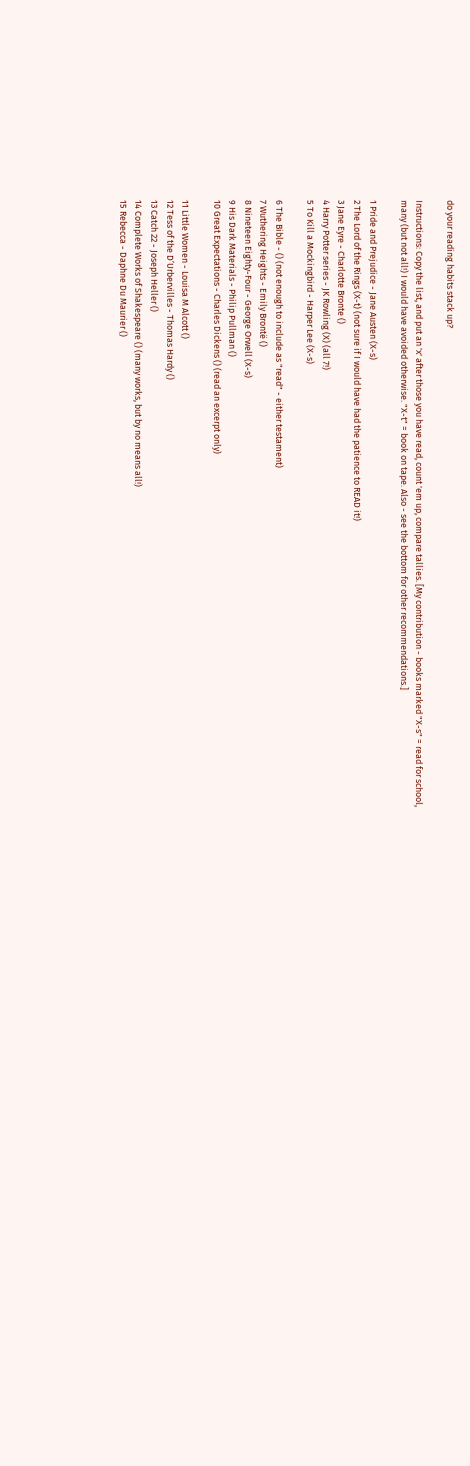do your reading habits stack up?

Instructions: Copy the list, and put an 'x' after those you have read, count 'em up, compare tallies. [My contribution - books marked "X-s" = read for school, many (but not all!) I would have avoided otherwise. "X-t" = book on tape. Also - see the bottom for other recommendations.]

1 Pride and Prejudice - Jane Austen (X-s)
2 The Lord of the Rings (X-t) (not sure if I would have had the patience to READ it!)
3 Jane Eyre - Charlotte Bronte ()
4 Harry Potter series - JK Rowling (X) (all 7!)
5 To Kill a Mockingbird - Harper Lee (X-s)

6 The Bible - () (not enough to include as "read" - either testament)
7 Wuthering Heights - Emily Brontë ()
8 Nineteen Eighty-Four - George Orwell (X-s)
9 His Dark Materials - Philip Pullman ()
10 Great Expectations - Charles Dickens () (read an excerpt only)

11 Little Women - Louisa M Alcott ()
12 Tess of the D’Urbervilles - Thomas Hardy ()
13 Catch 22 - Joseph Heller ()
14 Complete Works of Shakespeare () (many works, but by no means all!)
15 Rebecca - Daphne Du Maurier ()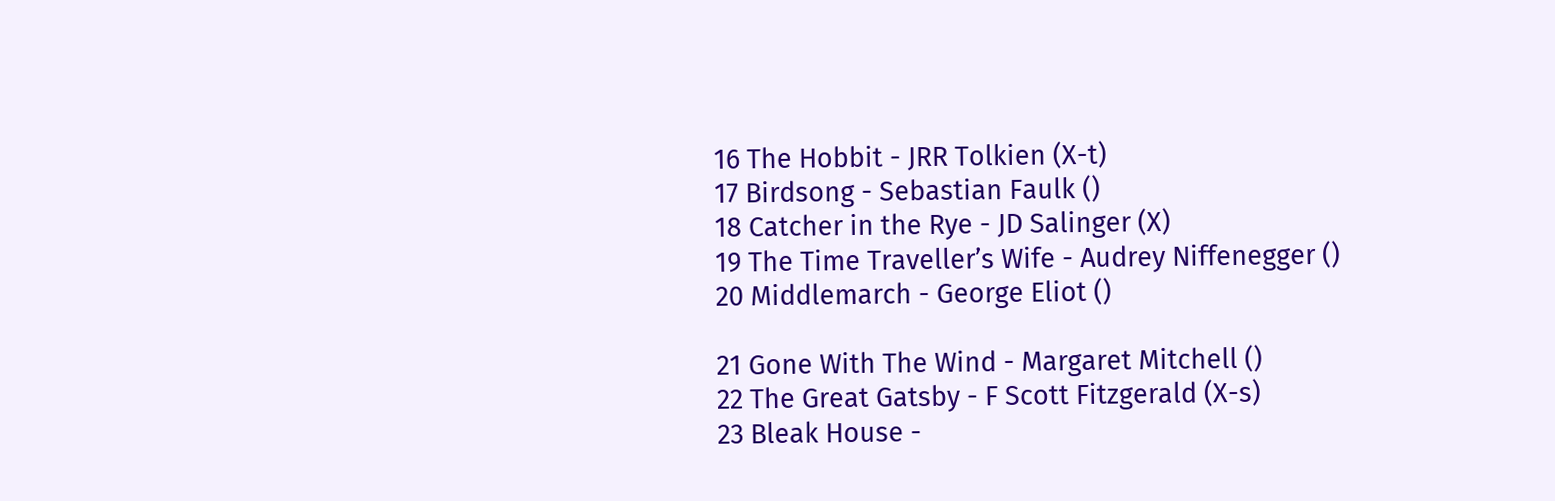16 The Hobbit - JRR Tolkien (X-t)
17 Birdsong - Sebastian Faulk ()
18 Catcher in the Rye - JD Salinger (X)
19 The Time Traveller’s Wife - Audrey Niffenegger ()
20 Middlemarch - George Eliot ()

21 Gone With The Wind - Margaret Mitchell ()
22 The Great Gatsby - F Scott Fitzgerald (X-s)
23 Bleak House -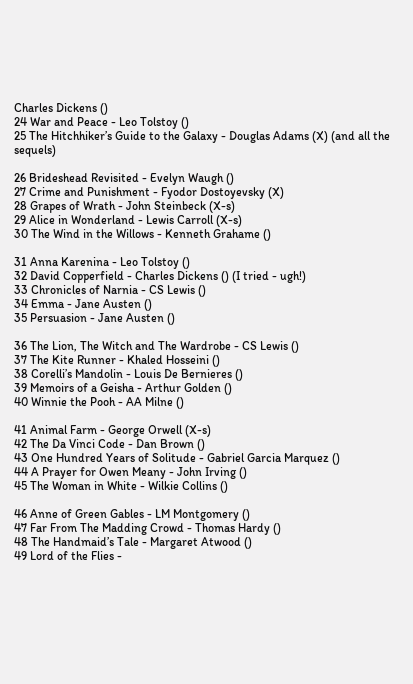Charles Dickens ()
24 War and Peace - Leo Tolstoy ()
25 The Hitchhiker’s Guide to the Galaxy - Douglas Adams (X) (and all the sequels)

26 Brideshead Revisited - Evelyn Waugh ()
27 Crime and Punishment - Fyodor Dostoyevsky (X)
28 Grapes of Wrath - John Steinbeck (X-s)
29 Alice in Wonderland - Lewis Carroll (X-s)
30 The Wind in the Willows - Kenneth Grahame ()

31 Anna Karenina - Leo Tolstoy ()
32 David Copperfield - Charles Dickens () (I tried - ugh!)
33 Chronicles of Narnia - CS Lewis ()
34 Emma - Jane Austen ()
35 Persuasion - Jane Austen ()

36 The Lion, The Witch and The Wardrobe - CS Lewis ()
37 The Kite Runner - Khaled Hosseini ()
38 Corelli’s Mandolin - Louis De Bernieres ()
39 Memoirs of a Geisha - Arthur Golden ()
40 Winnie the Pooh - AA Milne ()

41 Animal Farm - George Orwell (X-s)
42 The Da Vinci Code - Dan Brown ()
43 One Hundred Years of Solitude - Gabriel Garcia Marquez ()
44 A Prayer for Owen Meany - John Irving ()
45 The Woman in White - Wilkie Collins ()

46 Anne of Green Gables - LM Montgomery ()
47 Far From The Madding Crowd - Thomas Hardy ()
48 The Handmaid’s Tale - Margaret Atwood ()
49 Lord of the Flies -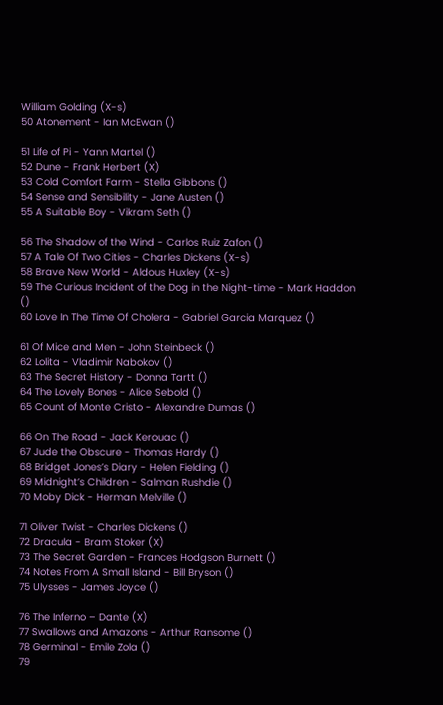William Golding (X-s)
50 Atonement - Ian McEwan ()

51 Life of Pi - Yann Martel ()
52 Dune - Frank Herbert (X)
53 Cold Comfort Farm - Stella Gibbons ()
54 Sense and Sensibility - Jane Austen ()
55 A Suitable Boy - Vikram Seth ()

56 The Shadow of the Wind - Carlos Ruiz Zafon ()
57 A Tale Of Two Cities - Charles Dickens (X-s)
58 Brave New World - Aldous Huxley (X-s)
59 The Curious Incident of the Dog in the Night-time - Mark Haddon ()
60 Love In The Time Of Cholera - Gabriel Garcia Marquez ()

61 Of Mice and Men - John Steinbeck ()
62 Lolita - Vladimir Nabokov ()
63 The Secret History - Donna Tartt ()
64 The Lovely Bones - Alice Sebold ()
65 Count of Monte Cristo - Alexandre Dumas ()

66 On The Road - Jack Kerouac ()
67 Jude the Obscure - Thomas Hardy ()
68 Bridget Jones’s Diary - Helen Fielding ()
69 Midnight’s Children - Salman Rushdie ()
70 Moby Dick - Herman Melville ()

71 Oliver Twist - Charles Dickens ()
72 Dracula - Bram Stoker (X)
73 The Secret Garden - Frances Hodgson Burnett ()
74 Notes From A Small Island - Bill Bryson ()
75 Ulysses - James Joyce ()

76 The Inferno – Dante (X)
77 Swallows and Amazons - Arthur Ransome ()
78 Germinal - Emile Zola ()
79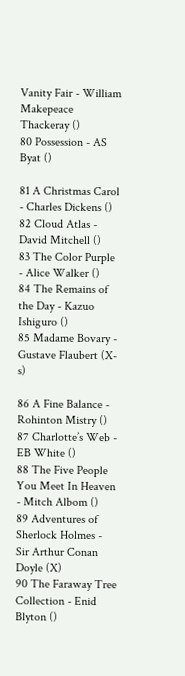Vanity Fair - William Makepeace Thackeray ()
80 Possession - AS Byat ()

81 A Christmas Carol - Charles Dickens ()
82 Cloud Atlas - David Mitchell ()
83 The Color Purple - Alice Walker ()
84 The Remains of the Day - Kazuo Ishiguro ()
85 Madame Bovary - Gustave Flaubert (X-s)

86 A Fine Balance - Rohinton Mistry ()
87 Charlotte’s Web - EB White ()
88 The Five People You Meet In Heaven - Mitch Albom ()
89 Adventures of Sherlock Holmes - Sir Arthur Conan Doyle (X)
90 The Faraway Tree Collection - Enid Blyton ()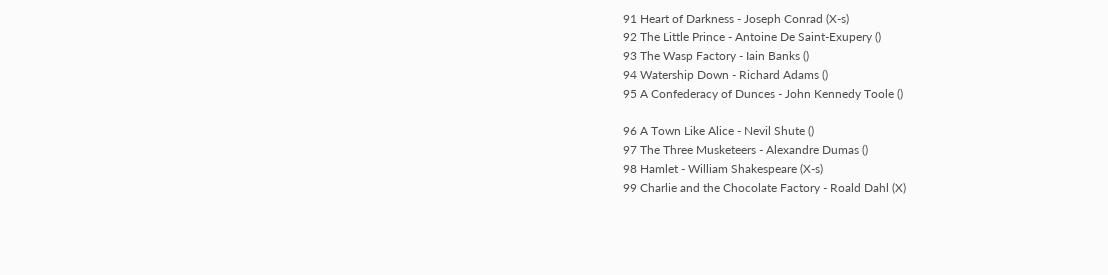91 Heart of Darkness - Joseph Conrad (X-s)
92 The Little Prince - Antoine De Saint-Exupery ()
93 The Wasp Factory - Iain Banks ()
94 Watership Down - Richard Adams ()
95 A Confederacy of Dunces - John Kennedy Toole ()

96 A Town Like Alice - Nevil Shute ()
97 The Three Musketeers - Alexandre Dumas ()
98 Hamlet - William Shakespeare (X-s)
99 Charlie and the Chocolate Factory - Roald Dahl (X)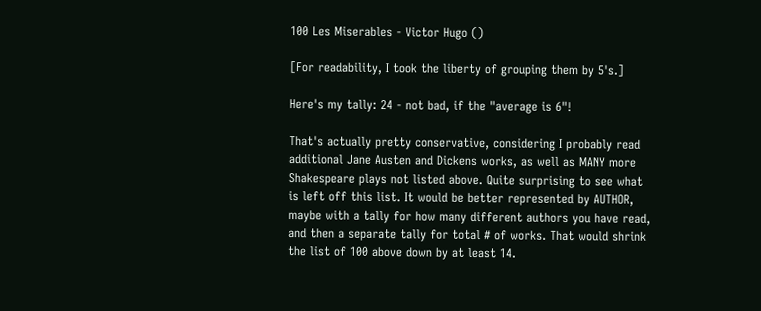100 Les Miserables - Victor Hugo ()

[For readability, I took the liberty of grouping them by 5's.]

Here's my tally: 24 - not bad, if the "average is 6"!

That's actually pretty conservative, considering I probably read additional Jane Austen and Dickens works, as well as MANY more Shakespeare plays not listed above. Quite surprising to see what is left off this list. It would be better represented by AUTHOR, maybe with a tally for how many different authors you have read, and then a separate tally for total # of works. That would shrink the list of 100 above down by at least 14.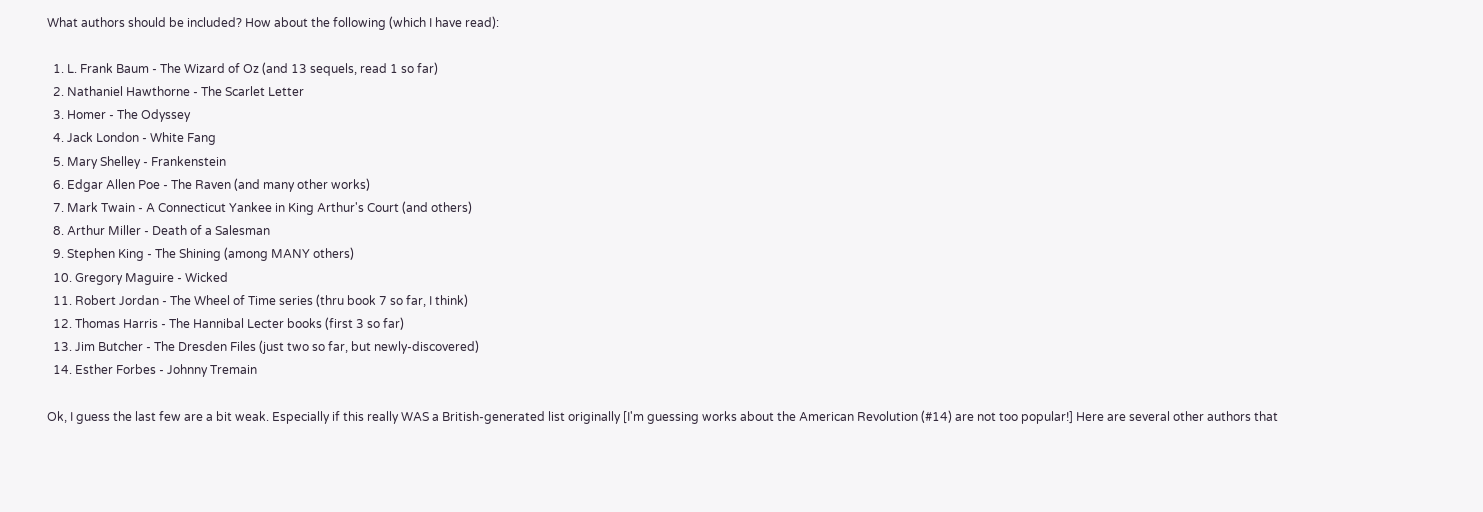What authors should be included? How about the following (which I have read):

  1. L. Frank Baum - The Wizard of Oz (and 13 sequels, read 1 so far)
  2. Nathaniel Hawthorne - The Scarlet Letter
  3. Homer - The Odyssey
  4. Jack London - White Fang
  5. Mary Shelley - Frankenstein
  6. Edgar Allen Poe - The Raven (and many other works)
  7. Mark Twain - A Connecticut Yankee in King Arthur's Court (and others)
  8. Arthur Miller - Death of a Salesman
  9. Stephen King - The Shining (among MANY others)
  10. Gregory Maguire - Wicked
  11. Robert Jordan - The Wheel of Time series (thru book 7 so far, I think)
  12. Thomas Harris - The Hannibal Lecter books (first 3 so far)
  13. Jim Butcher - The Dresden Files (just two so far, but newly-discovered)
  14. Esther Forbes - Johnny Tremain

Ok, I guess the last few are a bit weak. Especially if this really WAS a British-generated list originally [I'm guessing works about the American Revolution (#14) are not too popular!] Here are several other authors that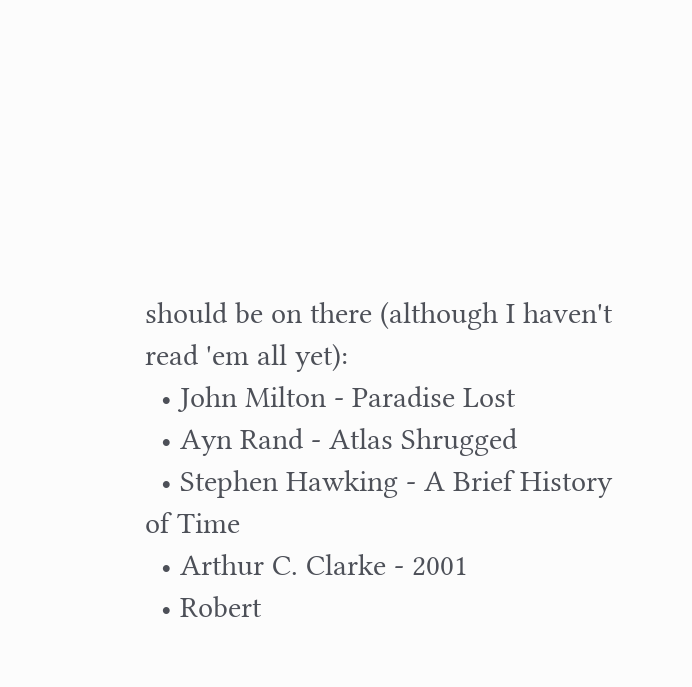should be on there (although I haven't read 'em all yet):
  • John Milton - Paradise Lost
  • Ayn Rand - Atlas Shrugged
  • Stephen Hawking - A Brief History of Time
  • Arthur C. Clarke - 2001
  • Robert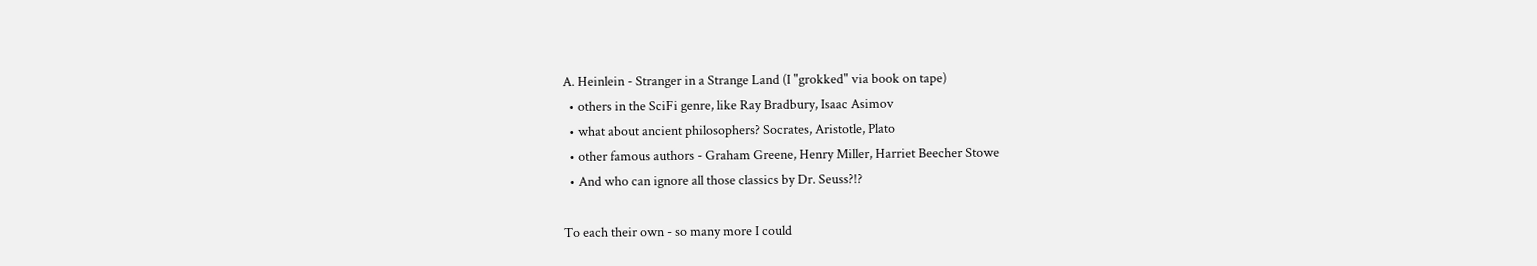A. Heinlein - Stranger in a Strange Land (I "grokked" via book on tape)
  • others in the SciFi genre, like Ray Bradbury, Isaac Asimov
  • what about ancient philosophers? Socrates, Aristotle, Plato
  • other famous authors - Graham Greene, Henry Miller, Harriet Beecher Stowe
  • And who can ignore all those classics by Dr. Seuss?!?

To each their own - so many more I could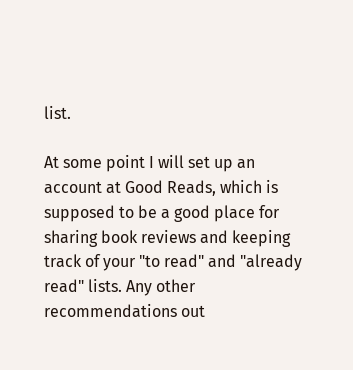list.

At some point I will set up an account at Good Reads, which is supposed to be a good place for sharing book reviews and keeping track of your "to read" and "already read" lists. Any other recommendations out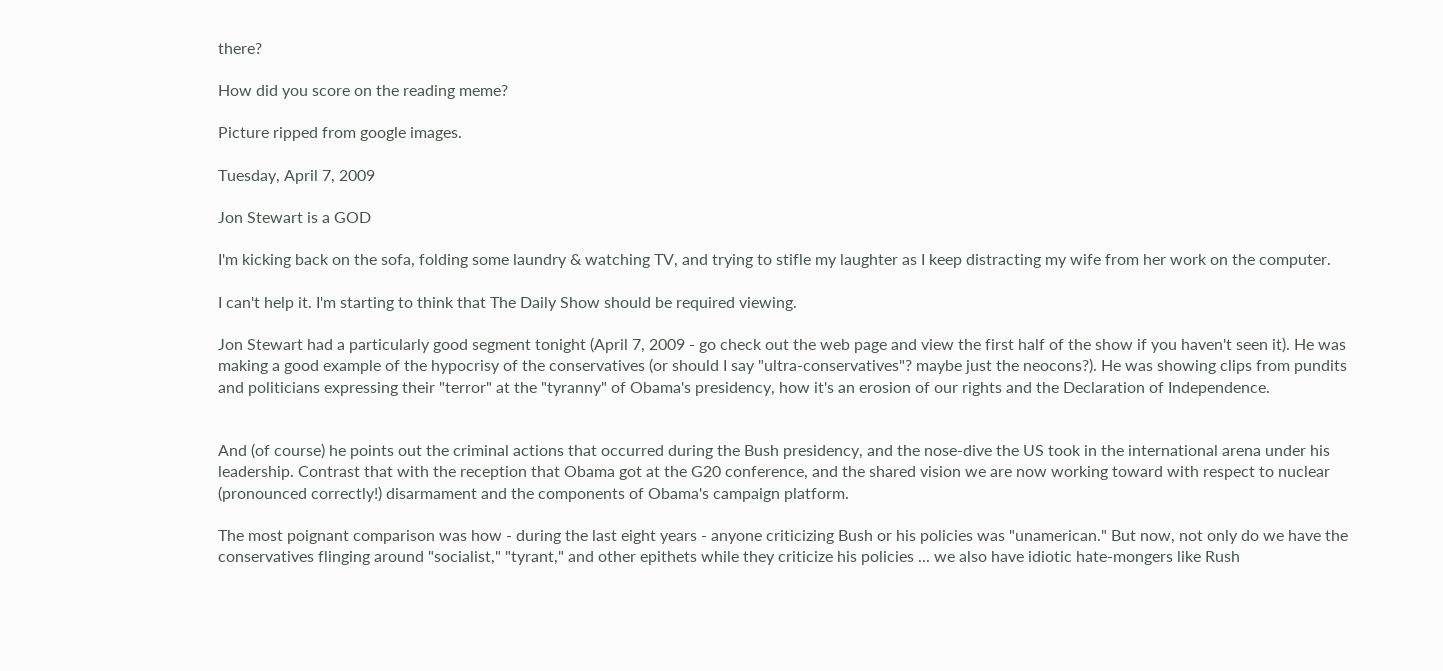there?

How did you score on the reading meme?

Picture ripped from google images.

Tuesday, April 7, 2009

Jon Stewart is a GOD

I'm kicking back on the sofa, folding some laundry & watching TV, and trying to stifle my laughter as I keep distracting my wife from her work on the computer.

I can't help it. I'm starting to think that The Daily Show should be required viewing.

Jon Stewart had a particularly good segment tonight (April 7, 2009 - go check out the web page and view the first half of the show if you haven't seen it). He was making a good example of the hypocrisy of the conservatives (or should I say "ultra-conservatives"? maybe just the neocons?). He was showing clips from pundits and politicians expressing their "terror" at the "tyranny" of Obama's presidency, how it's an erosion of our rights and the Declaration of Independence.


And (of course) he points out the criminal actions that occurred during the Bush presidency, and the nose-dive the US took in the international arena under his leadership. Contrast that with the reception that Obama got at the G20 conference, and the shared vision we are now working toward with respect to nuclear (pronounced correctly!) disarmament and the components of Obama's campaign platform.

The most poignant comparison was how - during the last eight years - anyone criticizing Bush or his policies was "unamerican." But now, not only do we have the conservatives flinging around "socialist," "tyrant," and other epithets while they criticize his policies ... we also have idiotic hate-mongers like Rush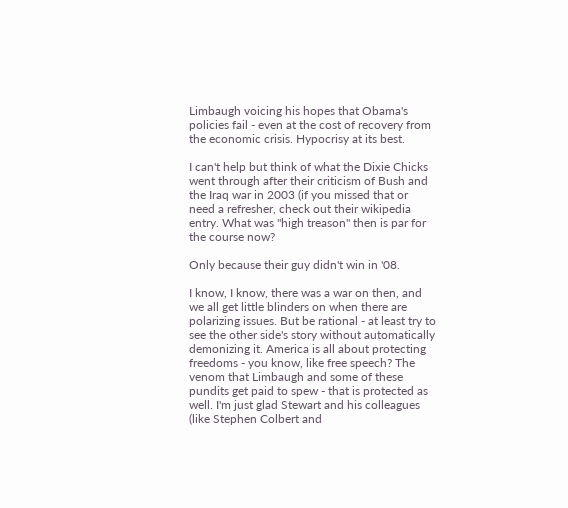Limbaugh voicing his hopes that Obama's policies fail - even at the cost of recovery from the economic crisis. Hypocrisy at its best.

I can't help but think of what the Dixie Chicks went through after their criticism of Bush and the Iraq war in 2003 (if you missed that or need a refresher, check out their wikipedia entry. What was "high treason" then is par for the course now?

Only because their guy didn't win in '08.

I know, I know, there was a war on then, and we all get little blinders on when there are polarizing issues. But be rational - at least try to see the other side's story without automatically demonizing it. America is all about protecting freedoms - you know, like free speech? The venom that Limbaugh and some of these pundits get paid to spew - that is protected as well. I'm just glad Stewart and his colleagues (like Stephen Colbert and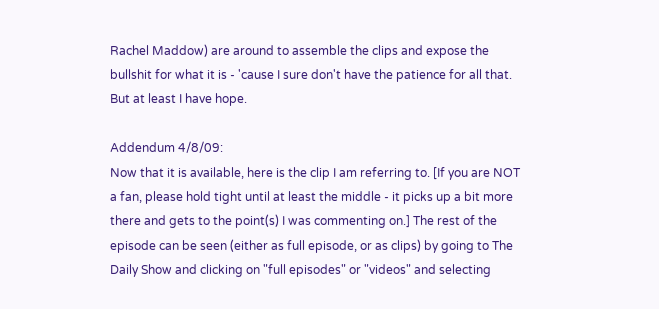Rachel Maddow) are around to assemble the clips and expose the bullshit for what it is - 'cause I sure don't have the patience for all that. But at least I have hope.

Addendum 4/8/09:
Now that it is available, here is the clip I am referring to. [If you are NOT a fan, please hold tight until at least the middle - it picks up a bit more there and gets to the point(s) I was commenting on.] The rest of the episode can be seen (either as full episode, or as clips) by going to The Daily Show and clicking on "full episodes" or "videos" and selecting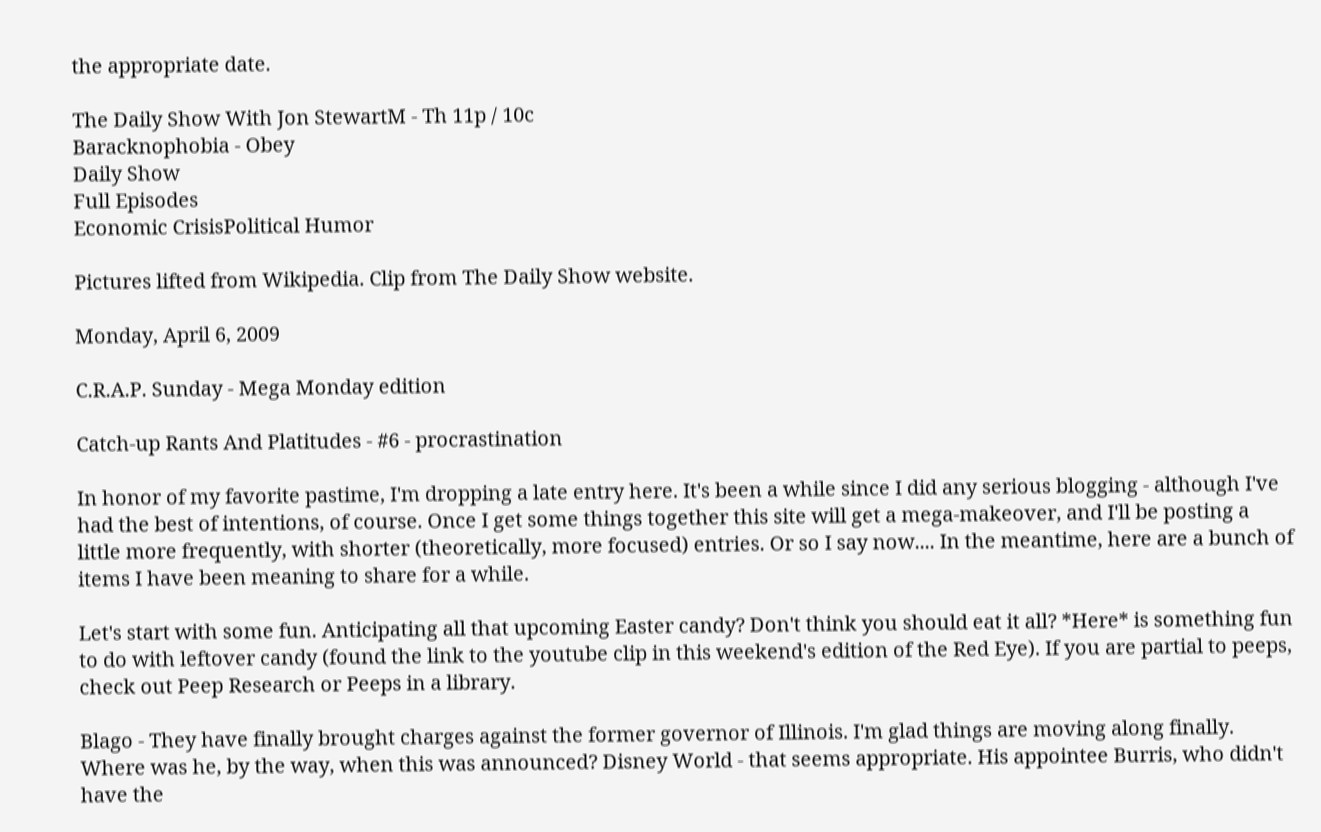the appropriate date.

The Daily Show With Jon StewartM - Th 11p / 10c
Baracknophobia - Obey
Daily Show
Full Episodes
Economic CrisisPolitical Humor

Pictures lifted from Wikipedia. Clip from The Daily Show website.

Monday, April 6, 2009

C.R.A.P. Sunday - Mega Monday edition

Catch-up Rants And Platitudes - #6 - procrastination

In honor of my favorite pastime, I'm dropping a late entry here. It's been a while since I did any serious blogging - although I've had the best of intentions, of course. Once I get some things together this site will get a mega-makeover, and I'll be posting a little more frequently, with shorter (theoretically, more focused) entries. Or so I say now.... In the meantime, here are a bunch of items I have been meaning to share for a while.

Let's start with some fun. Anticipating all that upcoming Easter candy? Don't think you should eat it all? *Here* is something fun to do with leftover candy (found the link to the youtube clip in this weekend's edition of the Red Eye). If you are partial to peeps, check out Peep Research or Peeps in a library.

Blago - They have finally brought charges against the former governor of Illinois. I'm glad things are moving along finally. Where was he, by the way, when this was announced? Disney World - that seems appropriate. His appointee Burris, who didn't have the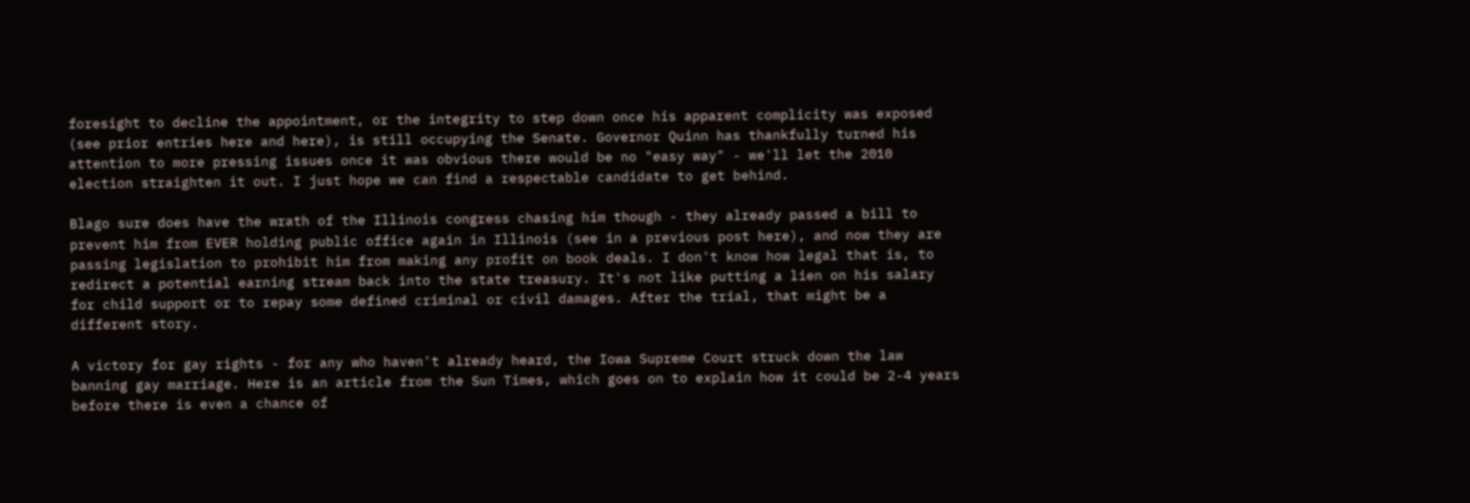foresight to decline the appointment, or the integrity to step down once his apparent complicity was exposed (see prior entries here and here), is still occupying the Senate. Governor Quinn has thankfully turned his attention to more pressing issues once it was obvious there would be no "easy way" - we'll let the 2010 election straighten it out. I just hope we can find a respectable candidate to get behind.

Blago sure does have the wrath of the Illinois congress chasing him though - they already passed a bill to prevent him from EVER holding public office again in Illinois (see in a previous post here), and now they are passing legislation to prohibit him from making any profit on book deals. I don't know how legal that is, to redirect a potential earning stream back into the state treasury. It's not like putting a lien on his salary for child support or to repay some defined criminal or civil damages. After the trial, that might be a different story.

A victory for gay rights - for any who haven't already heard, the Iowa Supreme Court struck down the law banning gay marriage. Here is an article from the Sun Times, which goes on to explain how it could be 2-4 years before there is even a chance of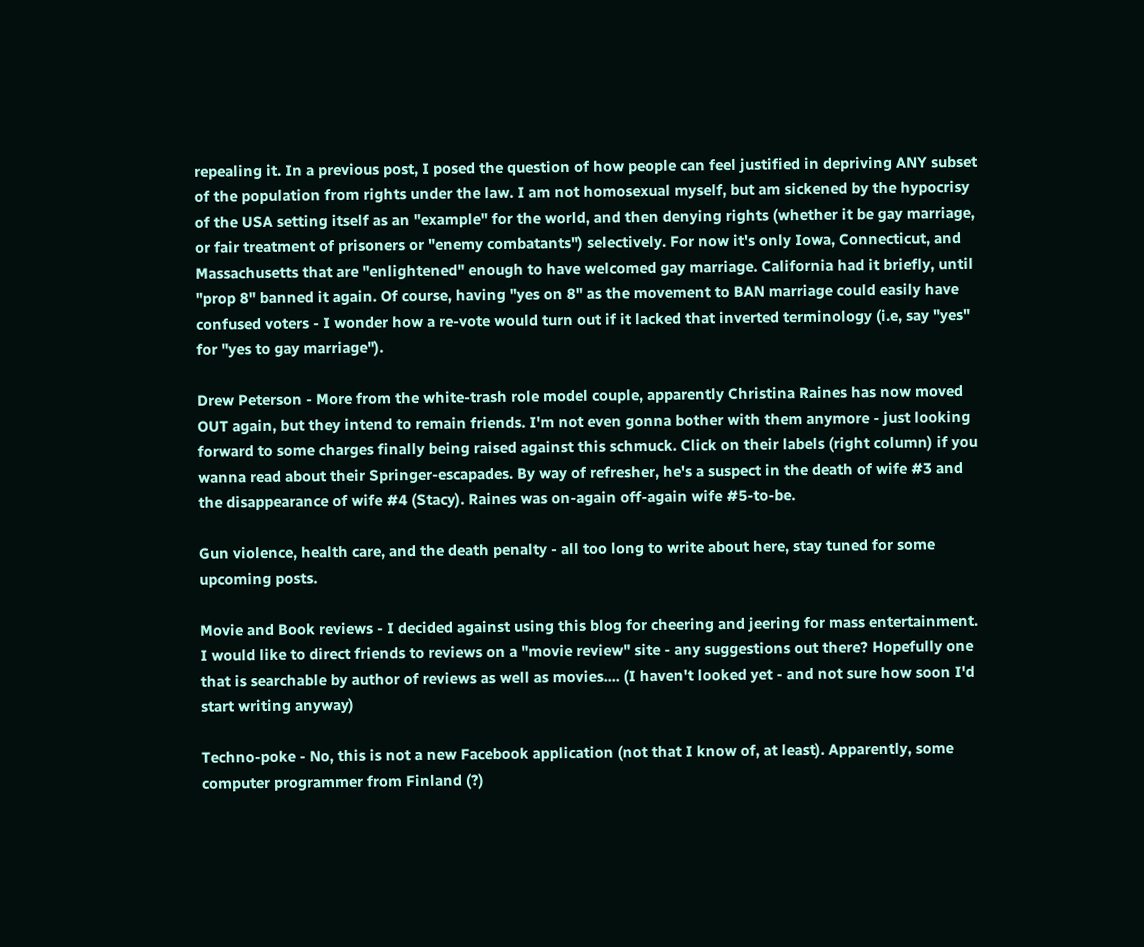repealing it. In a previous post, I posed the question of how people can feel justified in depriving ANY subset of the population from rights under the law. I am not homosexual myself, but am sickened by the hypocrisy of the USA setting itself as an "example" for the world, and then denying rights (whether it be gay marriage, or fair treatment of prisoners or "enemy combatants") selectively. For now it's only Iowa, Connecticut, and Massachusetts that are "enlightened" enough to have welcomed gay marriage. California had it briefly, until "prop 8" banned it again. Of course, having "yes on 8" as the movement to BAN marriage could easily have confused voters - I wonder how a re-vote would turn out if it lacked that inverted terminology (i.e, say "yes" for "yes to gay marriage").

Drew Peterson - More from the white-trash role model couple, apparently Christina Raines has now moved OUT again, but they intend to remain friends. I'm not even gonna bother with them anymore - just looking forward to some charges finally being raised against this schmuck. Click on their labels (right column) if you wanna read about their Springer-escapades. By way of refresher, he's a suspect in the death of wife #3 and the disappearance of wife #4 (Stacy). Raines was on-again off-again wife #5-to-be.

Gun violence, health care, and the death penalty - all too long to write about here, stay tuned for some upcoming posts.

Movie and Book reviews - I decided against using this blog for cheering and jeering for mass entertainment. I would like to direct friends to reviews on a "movie review" site - any suggestions out there? Hopefully one that is searchable by author of reviews as well as movies.... (I haven't looked yet - and not sure how soon I'd start writing anyway)

Techno-poke - No, this is not a new Facebook application (not that I know of, at least). Apparently, some computer programmer from Finland (?)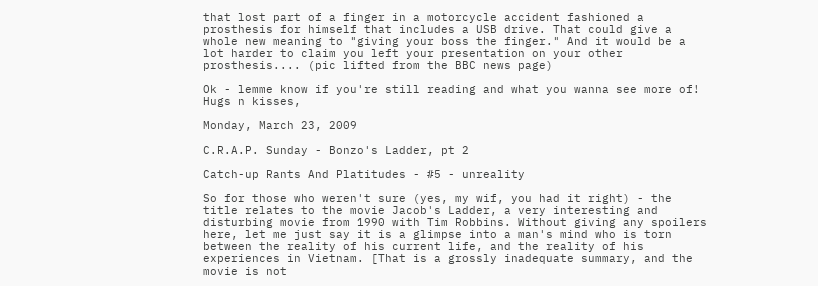that lost part of a finger in a motorcycle accident fashioned a prosthesis for himself that includes a USB drive. That could give a whole new meaning to "giving your boss the finger." And it would be a lot harder to claim you left your presentation on your other prosthesis.... (pic lifted from the BBC news page)

Ok - lemme know if you're still reading and what you wanna see more of!
Hugs n kisses,

Monday, March 23, 2009

C.R.A.P. Sunday - Bonzo's Ladder, pt 2

Catch-up Rants And Platitudes - #5 - unreality

So for those who weren't sure (yes, my wif, you had it right) - the title relates to the movie Jacob's Ladder, a very interesting and disturbing movie from 1990 with Tim Robbins. Without giving any spoilers here, let me just say it is a glimpse into a man's mind who is torn between the reality of his current life, and the reality of his experiences in Vietnam. [That is a grossly inadequate summary, and the movie is not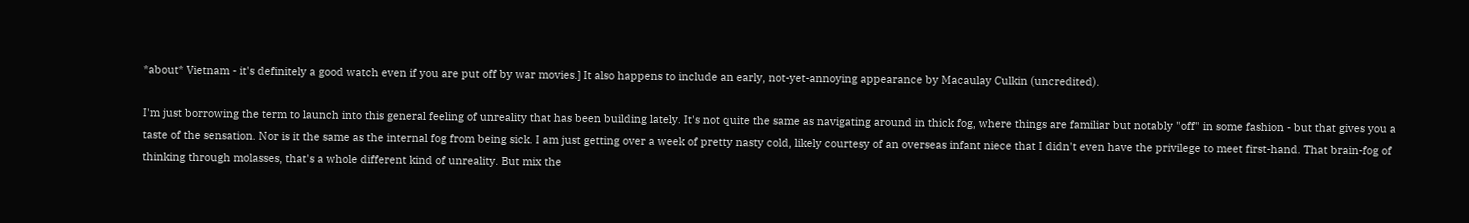*about* Vietnam - it's definitely a good watch even if you are put off by war movies.] It also happens to include an early, not-yet-annoying appearance by Macaulay Culkin (uncredited).

I'm just borrowing the term to launch into this general feeling of unreality that has been building lately. It's not quite the same as navigating around in thick fog, where things are familiar but notably "off" in some fashion - but that gives you a taste of the sensation. Nor is it the same as the internal fog from being sick. I am just getting over a week of pretty nasty cold, likely courtesy of an overseas infant niece that I didn't even have the privilege to meet first-hand. That brain-fog of thinking through molasses, that's a whole different kind of unreality. But mix the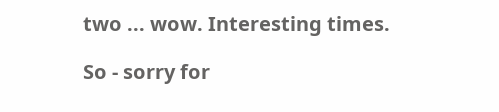two ... wow. Interesting times.

So - sorry for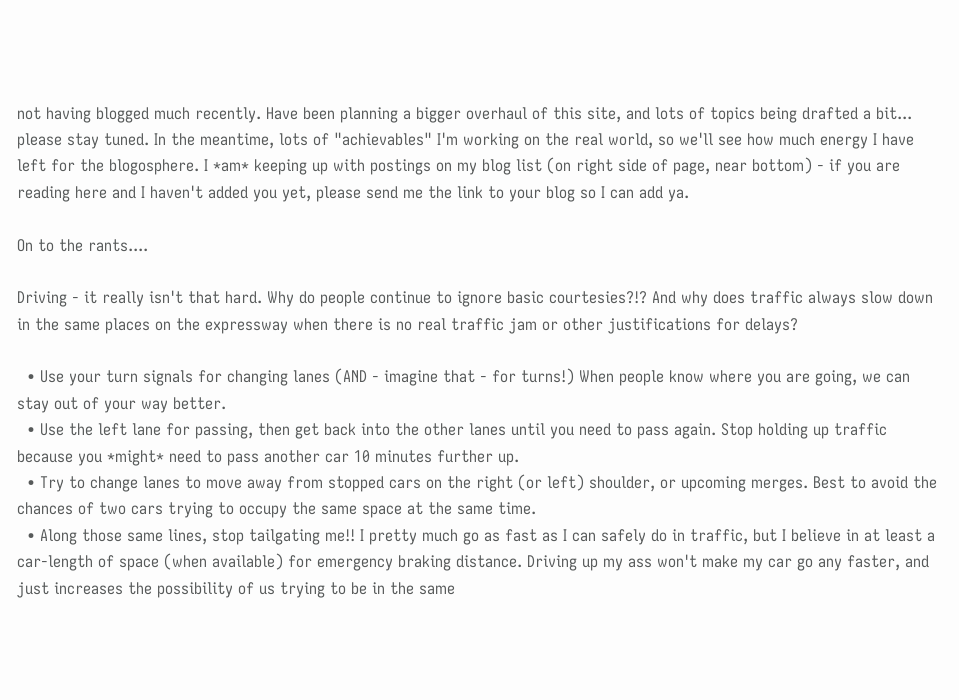not having blogged much recently. Have been planning a bigger overhaul of this site, and lots of topics being drafted a bit... please stay tuned. In the meantime, lots of "achievables" I'm working on the real world, so we'll see how much energy I have left for the blogosphere. I *am* keeping up with postings on my blog list (on right side of page, near bottom) - if you are reading here and I haven't added you yet, please send me the link to your blog so I can add ya.

On to the rants....

Driving - it really isn't that hard. Why do people continue to ignore basic courtesies?!? And why does traffic always slow down in the same places on the expressway when there is no real traffic jam or other justifications for delays?

  • Use your turn signals for changing lanes (AND - imagine that - for turns!) When people know where you are going, we can stay out of your way better.
  • Use the left lane for passing, then get back into the other lanes until you need to pass again. Stop holding up traffic because you *might* need to pass another car 10 minutes further up.
  • Try to change lanes to move away from stopped cars on the right (or left) shoulder, or upcoming merges. Best to avoid the chances of two cars trying to occupy the same space at the same time.
  • Along those same lines, stop tailgating me!! I pretty much go as fast as I can safely do in traffic, but I believe in at least a car-length of space (when available) for emergency braking distance. Driving up my ass won't make my car go any faster, and just increases the possibility of us trying to be in the same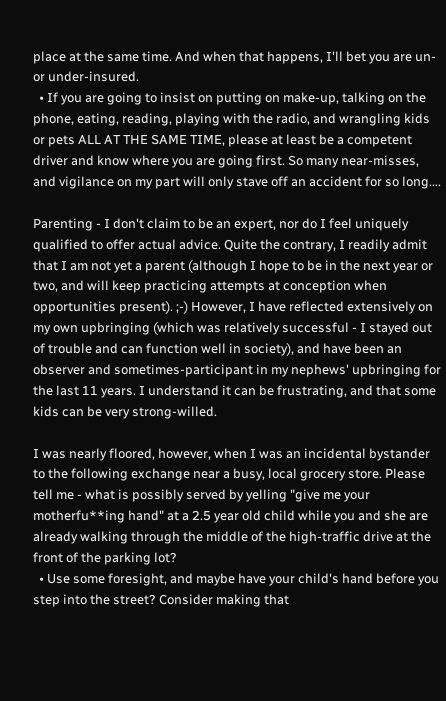place at the same time. And when that happens, I'll bet you are un- or under-insured.
  • If you are going to insist on putting on make-up, talking on the phone, eating, reading, playing with the radio, and wrangling kids or pets ALL AT THE SAME TIME, please at least be a competent driver and know where you are going first. So many near-misses, and vigilance on my part will only stave off an accident for so long....

Parenting - I don't claim to be an expert, nor do I feel uniquely qualified to offer actual advice. Quite the contrary, I readily admit that I am not yet a parent (although I hope to be in the next year or two, and will keep practicing attempts at conception when opportunities present). ;-) However, I have reflected extensively on my own upbringing (which was relatively successful - I stayed out of trouble and can function well in society), and have been an observer and sometimes-participant in my nephews' upbringing for the last 11 years. I understand it can be frustrating, and that some kids can be very strong-willed.

I was nearly floored, however, when I was an incidental bystander to the following exchange near a busy, local grocery store. Please tell me - what is possibly served by yelling "give me your motherfu**ing hand" at a 2.5 year old child while you and she are already walking through the middle of the high-traffic drive at the front of the parking lot?
  • Use some foresight, and maybe have your child's hand before you step into the street? Consider making that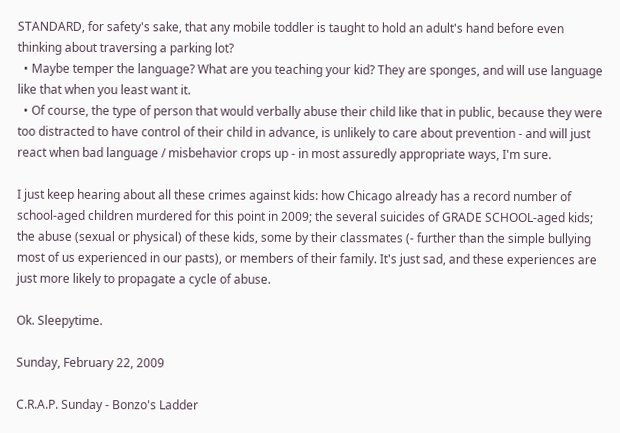STANDARD, for safety's sake, that any mobile toddler is taught to hold an adult's hand before even thinking about traversing a parking lot?
  • Maybe temper the language? What are you teaching your kid? They are sponges, and will use language like that when you least want it.
  • Of course, the type of person that would verbally abuse their child like that in public, because they were too distracted to have control of their child in advance, is unlikely to care about prevention - and will just react when bad language / misbehavior crops up - in most assuredly appropriate ways, I'm sure.

I just keep hearing about all these crimes against kids: how Chicago already has a record number of school-aged children murdered for this point in 2009; the several suicides of GRADE SCHOOL-aged kids; the abuse (sexual or physical) of these kids, some by their classmates (- further than the simple bullying most of us experienced in our pasts), or members of their family. It's just sad, and these experiences are just more likely to propagate a cycle of abuse.

Ok. Sleepytime.

Sunday, February 22, 2009

C.R.A.P. Sunday - Bonzo's Ladder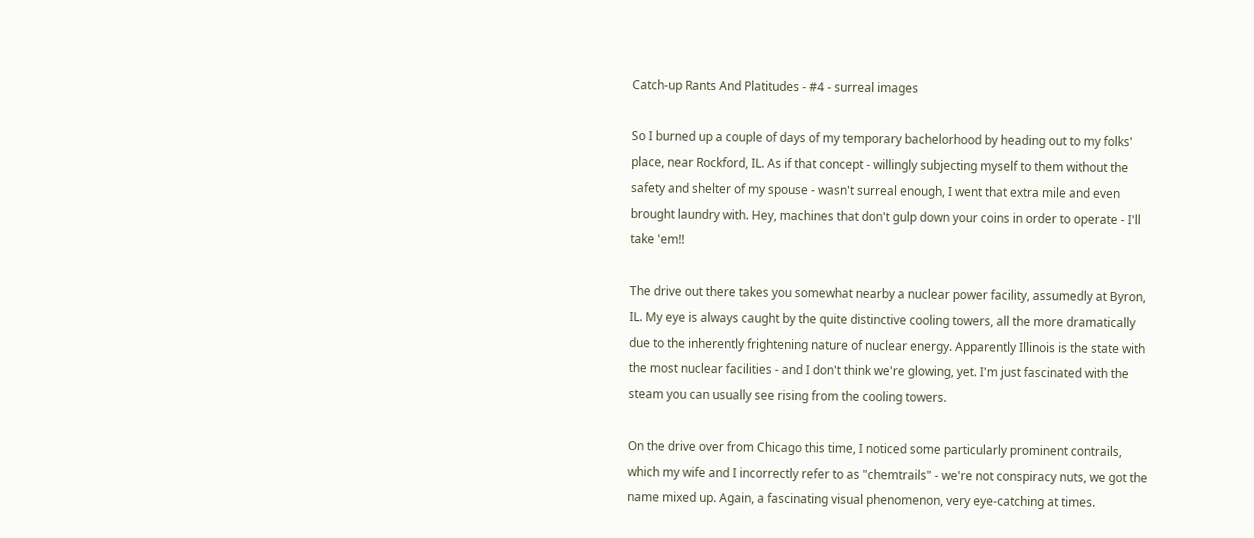Catch-up Rants And Platitudes - #4 - surreal images

So I burned up a couple of days of my temporary bachelorhood by heading out to my folks' place, near Rockford, IL. As if that concept - willingly subjecting myself to them without the safety and shelter of my spouse - wasn't surreal enough, I went that extra mile and even brought laundry with. Hey, machines that don't gulp down your coins in order to operate - I'll take 'em!!

The drive out there takes you somewhat nearby a nuclear power facility, assumedly at Byron, IL. My eye is always caught by the quite distinctive cooling towers, all the more dramatically due to the inherently frightening nature of nuclear energy. Apparently Illinois is the state with the most nuclear facilities - and I don't think we're glowing, yet. I'm just fascinated with the steam you can usually see rising from the cooling towers.

On the drive over from Chicago this time, I noticed some particularly prominent contrails, which my wife and I incorrectly refer to as "chemtrails" - we're not conspiracy nuts, we got the name mixed up. Again, a fascinating visual phenomenon, very eye-catching at times.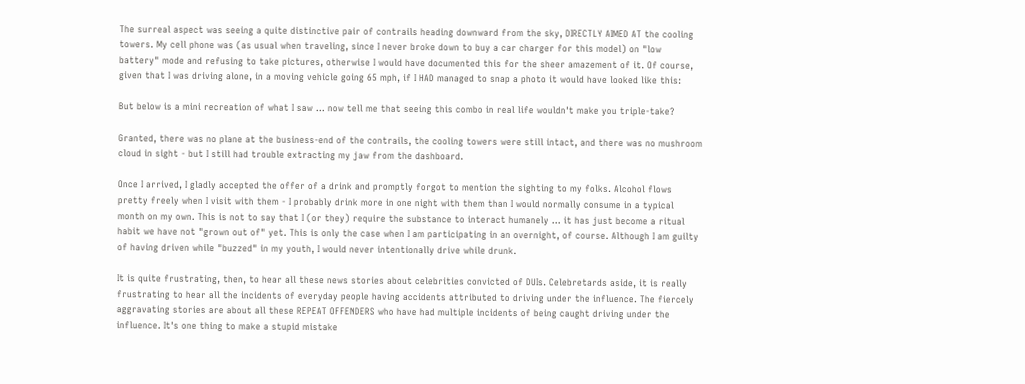The surreal aspect was seeing a quite distinctive pair of contrails heading downward from the sky, DIRECTLY AIMED AT the cooling towers. My cell phone was (as usual when traveling, since I never broke down to buy a car charger for this model) on "low battery" mode and refusing to take pictures, otherwise I would have documented this for the sheer amazement of it. Of course, given that I was driving alone, in a moving vehicle going 65 mph, if I HAD managed to snap a photo it would have looked like this:

But below is a mini recreation of what I saw ... now tell me that seeing this combo in real life wouldn't make you triple-take?

Granted, there was no plane at the business-end of the contrails, the cooling towers were still intact, and there was no mushroom cloud in sight - but I still had trouble extracting my jaw from the dashboard.

Once I arrived, I gladly accepted the offer of a drink and promptly forgot to mention the sighting to my folks. Alcohol flows pretty freely when I visit with them - I probably drink more in one night with them than I would normally consume in a typical month on my own. This is not to say that I (or they) require the substance to interact humanely ... it has just become a ritual habit we have not "grown out of" yet. This is only the case when I am participating in an overnight, of course. Although I am guilty of having driven while "buzzed" in my youth, I would never intentionally drive while drunk.

It is quite frustrating, then, to hear all these news stories about celebrities convicted of DUIs. Celebretards aside, it is really frustrating to hear all the incidents of everyday people having accidents attributed to driving under the influence. The fiercely aggravating stories are about all these REPEAT OFFENDERS who have had multiple incidents of being caught driving under the influence. It's one thing to make a stupid mistake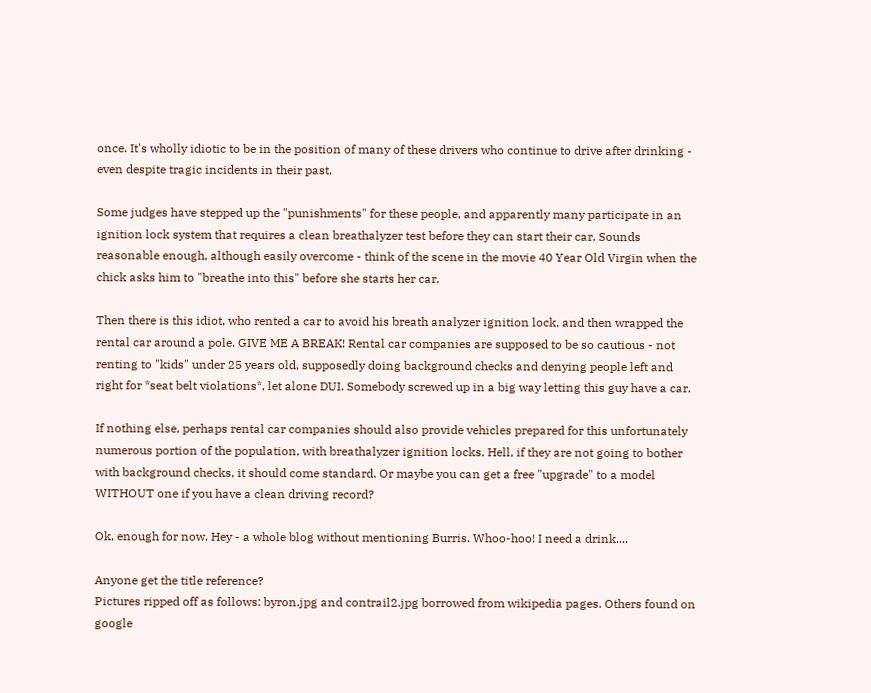once. It's wholly idiotic to be in the position of many of these drivers who continue to drive after drinking - even despite tragic incidents in their past.

Some judges have stepped up the "punishments" for these people, and apparently many participate in an ignition lock system that requires a clean breathalyzer test before they can start their car. Sounds reasonable enough, although easily overcome - think of the scene in the movie 40 Year Old Virgin when the chick asks him to "breathe into this" before she starts her car.

Then there is this idiot, who rented a car to avoid his breath analyzer ignition lock, and then wrapped the rental car around a pole. GIVE ME A BREAK! Rental car companies are supposed to be so cautious - not renting to "kids" under 25 years old, supposedly doing background checks and denying people left and right for *seat belt violations*, let alone DUI. Somebody screwed up in a big way letting this guy have a car.

If nothing else, perhaps rental car companies should also provide vehicles prepared for this unfortunately numerous portion of the population, with breathalyzer ignition locks. Hell, if they are not going to bother with background checks, it should come standard. Or maybe you can get a free "upgrade" to a model WITHOUT one if you have a clean driving record?

Ok, enough for now. Hey - a whole blog without mentioning Burris. Whoo-hoo! I need a drink....

Anyone get the title reference?
Pictures ripped off as follows: byron.jpg and contrail2.jpg borrowed from wikipedia pages. Others found on google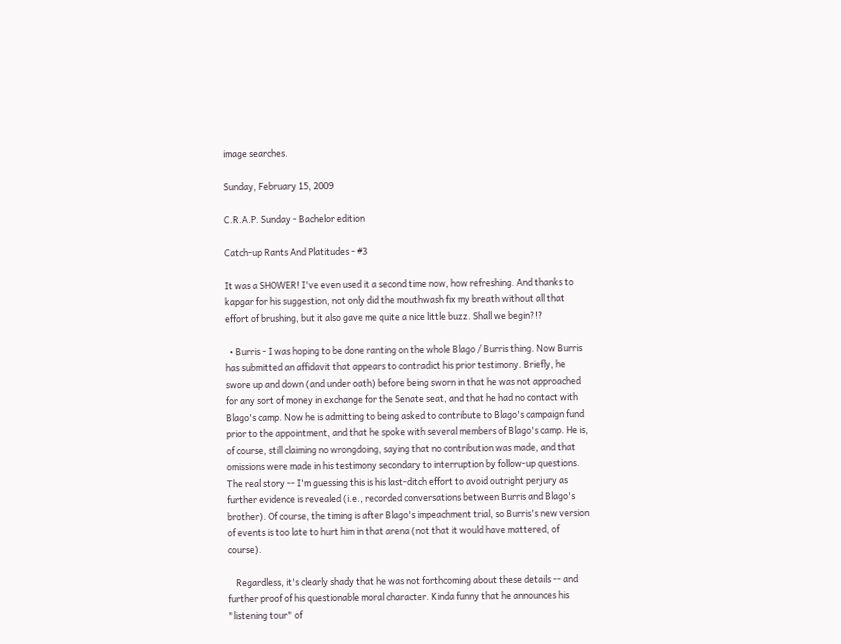image searches.

Sunday, February 15, 2009

C.R.A.P. Sunday - Bachelor edition

Catch-up Rants And Platitudes - #3

It was a SHOWER! I've even used it a second time now, how refreshing. And thanks to kapgar for his suggestion, not only did the mouthwash fix my breath without all that effort of brushing, but it also gave me quite a nice little buzz. Shall we begin?!?

  • Burris - I was hoping to be done ranting on the whole Blago / Burris thing. Now Burris has submitted an affidavit that appears to contradict his prior testimony. Briefly, he swore up and down (and under oath) before being sworn in that he was not approached for any sort of money in exchange for the Senate seat, and that he had no contact with Blago's camp. Now he is admitting to being asked to contribute to Blago's campaign fund prior to the appointment, and that he spoke with several members of Blago's camp. He is, of course, still claiming no wrongdoing, saying that no contribution was made, and that omissions were made in his testimony secondary to interruption by follow-up questions. The real story -- I'm guessing this is his last-ditch effort to avoid outright perjury as further evidence is revealed (i.e., recorded conversations between Burris and Blago's brother). Of course, the timing is after Blago's impeachment trial, so Burris's new version of events is too late to hurt him in that arena (not that it would have mattered, of course).

    Regardless, it's clearly shady that he was not forthcoming about these details -- and further proof of his questionable moral character. Kinda funny that he announces his "listening tour" of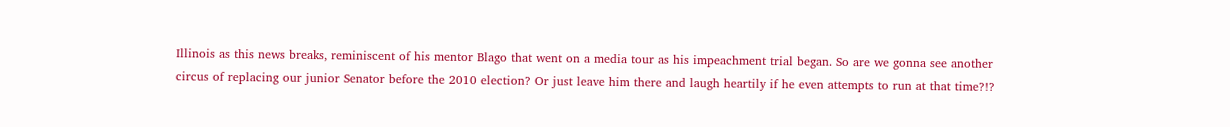Illinois as this news breaks, reminiscent of his mentor Blago that went on a media tour as his impeachment trial began. So are we gonna see another circus of replacing our junior Senator before the 2010 election? Or just leave him there and laugh heartily if he even attempts to run at that time?!?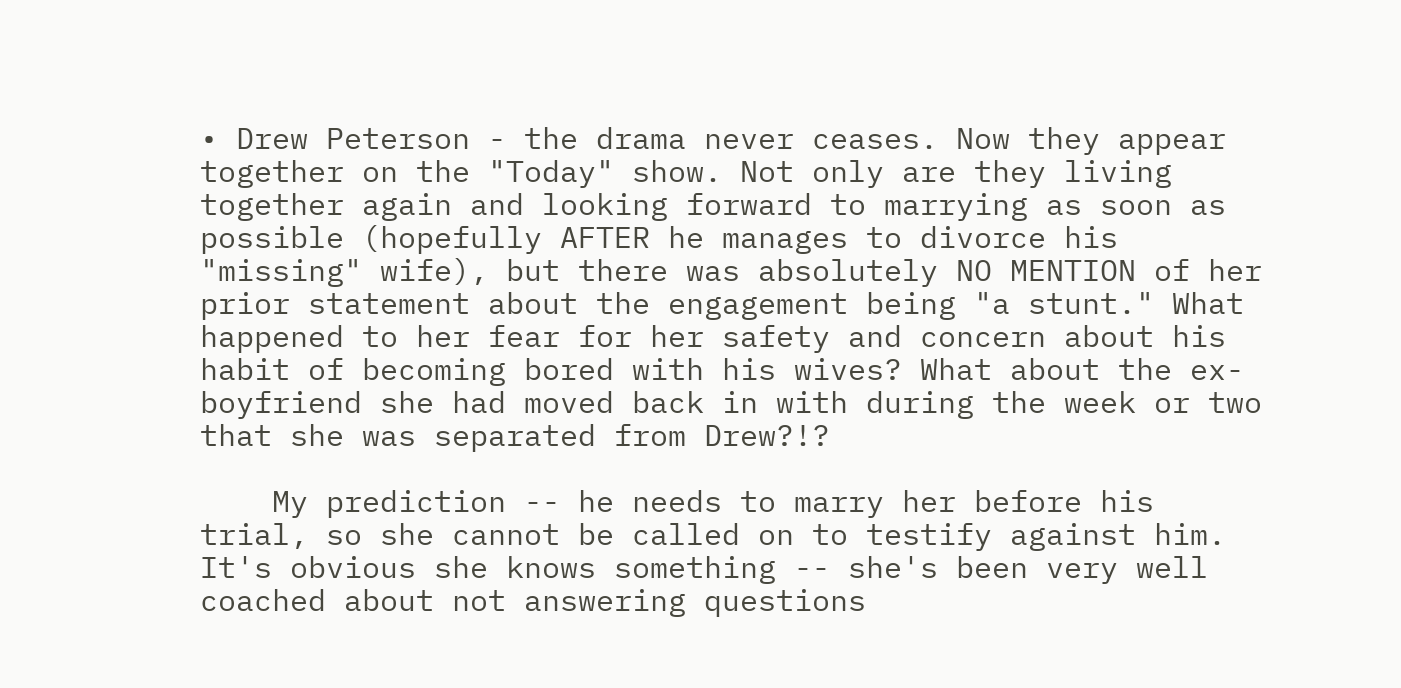• Drew Peterson - the drama never ceases. Now they appear together on the "Today" show. Not only are they living together again and looking forward to marrying as soon as possible (hopefully AFTER he manages to divorce his "missing" wife), but there was absolutely NO MENTION of her prior statement about the engagement being "a stunt." What happened to her fear for her safety and concern about his habit of becoming bored with his wives? What about the ex-boyfriend she had moved back in with during the week or two that she was separated from Drew?!?

    My prediction -- he needs to marry her before his trial, so she cannot be called on to testify against him. It's obvious she knows something -- she's been very well coached about not answering questions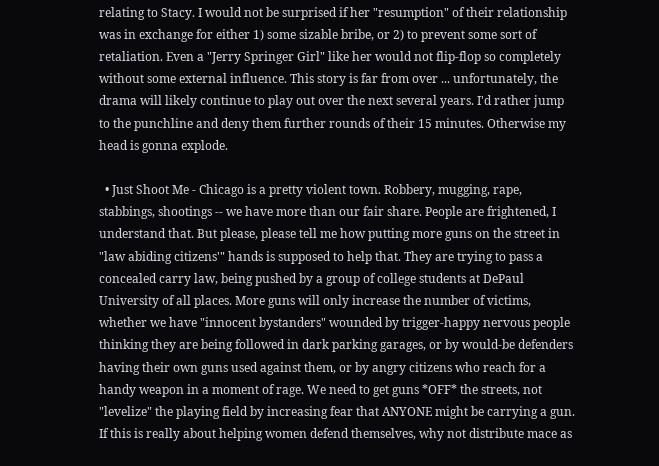relating to Stacy. I would not be surprised if her "resumption" of their relationship was in exchange for either 1) some sizable bribe, or 2) to prevent some sort of retaliation. Even a "Jerry Springer Girl" like her would not flip-flop so completely without some external influence. This story is far from over ... unfortunately, the drama will likely continue to play out over the next several years. I'd rather jump to the punchline and deny them further rounds of their 15 minutes. Otherwise my head is gonna explode.

  • Just Shoot Me - Chicago is a pretty violent town. Robbery, mugging, rape, stabbings, shootings -- we have more than our fair share. People are frightened, I understand that. But please, please tell me how putting more guns on the street in "law abiding citizens'" hands is supposed to help that. They are trying to pass a concealed carry law, being pushed by a group of college students at DePaul University of all places. More guns will only increase the number of victims, whether we have "innocent bystanders" wounded by trigger-happy nervous people thinking they are being followed in dark parking garages, or by would-be defenders having their own guns used against them, or by angry citizens who reach for a handy weapon in a moment of rage. We need to get guns *OFF* the streets, not "levelize" the playing field by increasing fear that ANYONE might be carrying a gun. If this is really about helping women defend themselves, why not distribute mace as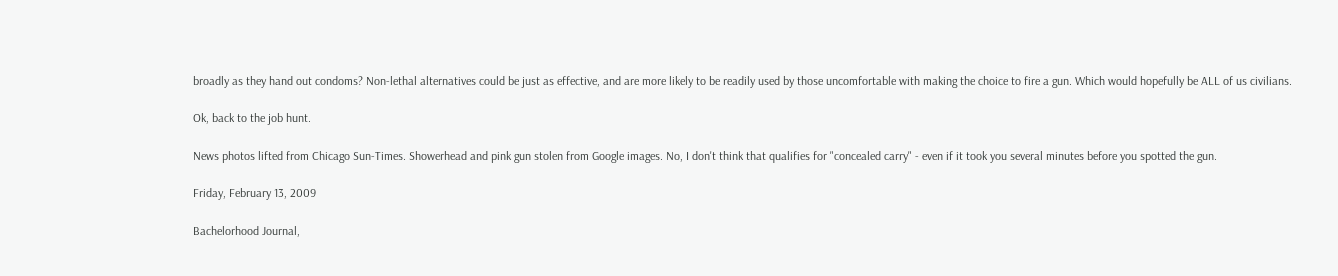broadly as they hand out condoms? Non-lethal alternatives could be just as effective, and are more likely to be readily used by those uncomfortable with making the choice to fire a gun. Which would hopefully be ALL of us civilians.

Ok, back to the job hunt.

News photos lifted from Chicago Sun-Times. Showerhead and pink gun stolen from Google images. No, I don't think that qualifies for "concealed carry" - even if it took you several minutes before you spotted the gun.

Friday, February 13, 2009

Bachelorhood Journal,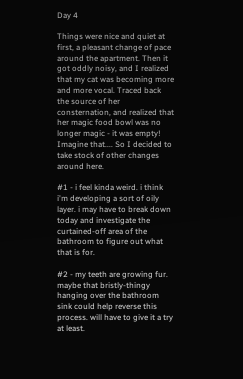Day 4

Things were nice and quiet at first, a pleasant change of pace around the apartment. Then it got oddly noisy, and I realized that my cat was becoming more and more vocal. Traced back the source of her consternation, and realized that her magic food bowl was no longer magic - it was empty! Imagine that.... So I decided to take stock of other changes around here.

#1 - i feel kinda weird. i think i'm developing a sort of oily layer. i may have to break down today and investigate the curtained-off area of the bathroom to figure out what that is for.

#2 - my teeth are growing fur. maybe that bristly-thingy hanging over the bathroom sink could help reverse this process. will have to give it a try at least.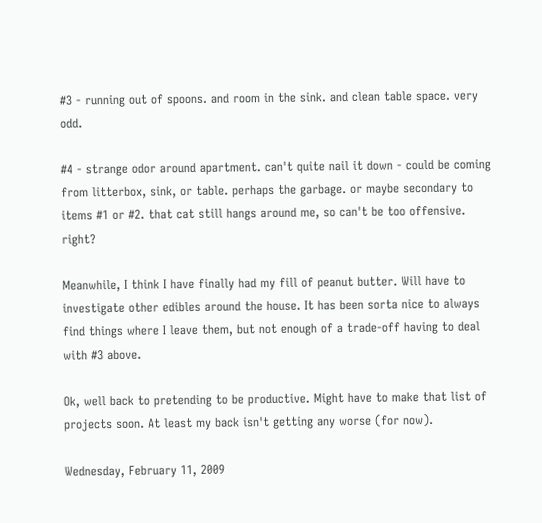#3 - running out of spoons. and room in the sink. and clean table space. very odd.

#4 - strange odor around apartment. can't quite nail it down - could be coming from litterbox, sink, or table. perhaps the garbage. or maybe secondary to items #1 or #2. that cat still hangs around me, so can't be too offensive. right?

Meanwhile, I think I have finally had my fill of peanut butter. Will have to investigate other edibles around the house. It has been sorta nice to always find things where I leave them, but not enough of a trade-off having to deal with #3 above.

Ok, well back to pretending to be productive. Might have to make that list of projects soon. At least my back isn't getting any worse (for now).

Wednesday, February 11, 2009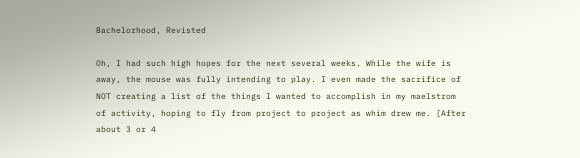Bachelorhood, Revisted

Oh, I had such high hopes for the next several weeks. While the wife is away, the mouse was fully intending to play. I even made the sacrifice of NOT creating a list of the things I wanted to accomplish in my maelstrom of activity, hoping to fly from project to project as whim drew me. [After about 3 or 4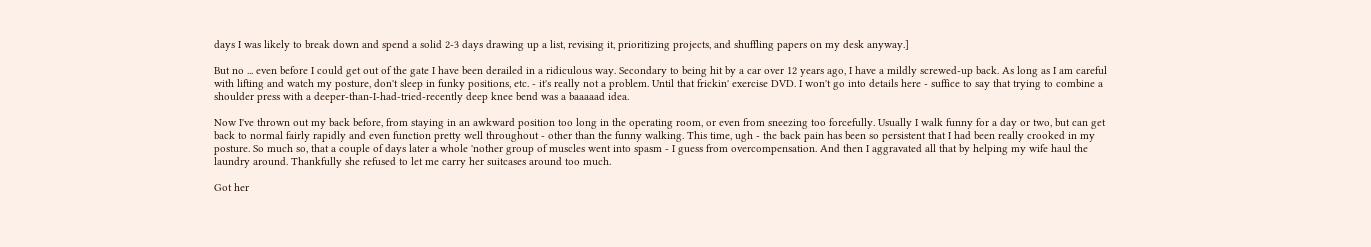days I was likely to break down and spend a solid 2-3 days drawing up a list, revising it, prioritizing projects, and shuffling papers on my desk anyway.]

But no ... even before I could get out of the gate I have been derailed in a ridiculous way. Secondary to being hit by a car over 12 years ago, I have a mildly screwed-up back. As long as I am careful with lifting and watch my posture, don't sleep in funky positions, etc. - it's really not a problem. Until that frickin' exercise DVD. I won't go into details here - suffice to say that trying to combine a shoulder press with a deeper-than-I-had-tried-recently deep knee bend was a baaaaad idea.

Now I've thrown out my back before, from staying in an awkward position too long in the operating room, or even from sneezing too forcefully. Usually I walk funny for a day or two, but can get back to normal fairly rapidly and even function pretty well throughout - other than the funny walking. This time, ugh - the back pain has been so persistent that I had been really crooked in my posture. So much so, that a couple of days later a whole 'nother group of muscles went into spasm - I guess from overcompensation. And then I aggravated all that by helping my wife haul the laundry around. Thankfully she refused to let me carry her suitcases around too much.

Got her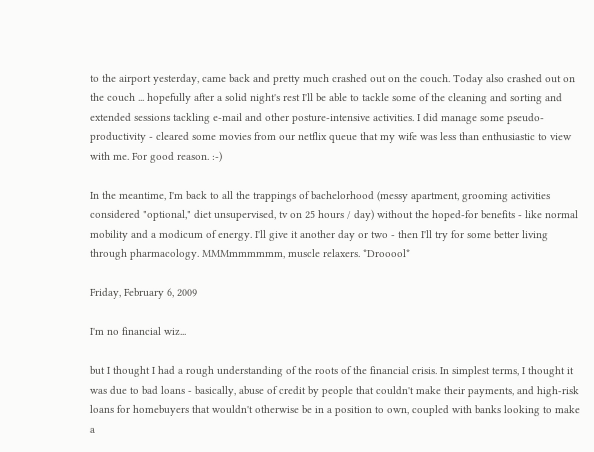to the airport yesterday, came back and pretty much crashed out on the couch. Today also crashed out on the couch ... hopefully after a solid night's rest I'll be able to tackle some of the cleaning and sorting and extended sessions tackling e-mail and other posture-intensive activities. I did manage some pseudo-productivity - cleared some movies from our netflix queue that my wife was less than enthusiastic to view with me. For good reason. :-)

In the meantime, I'm back to all the trappings of bachelorhood (messy apartment, grooming activities considered "optional," diet unsupervised, tv on 25 hours / day) without the hoped-for benefits - like normal mobility and a modicum of energy. I'll give it another day or two - then I'll try for some better living through pharmacology. MMMmmmmmm, muscle relaxers. *Drooool*

Friday, February 6, 2009

I'm no financial wiz...

but I thought I had a rough understanding of the roots of the financial crisis. In simplest terms, I thought it was due to bad loans - basically, abuse of credit by people that couldn't make their payments, and high-risk loans for homebuyers that wouldn't otherwise be in a position to own, coupled with banks looking to make a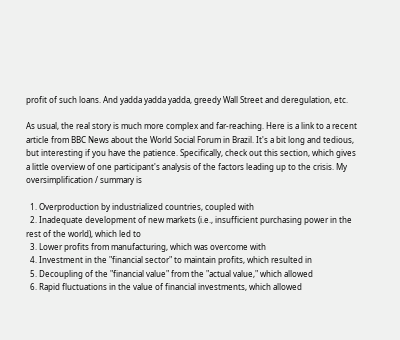profit of such loans. And yadda yadda yadda, greedy Wall Street and deregulation, etc.

As usual, the real story is much more complex and far-reaching. Here is a link to a recent article from BBC News about the World Social Forum in Brazil. It's a bit long and tedious, but interesting if you have the patience. Specifically, check out this section, which gives a little overview of one participant's analysis of the factors leading up to the crisis. My oversimplification / summary is

  1. Overproduction by industrialized countries, coupled with
  2. Inadequate development of new markets (i.e., insufficient purchasing power in the rest of the world), which led to
  3. Lower profits from manufacturing, which was overcome with
  4. Investment in the "financial sector" to maintain profits, which resulted in
  5. Decoupling of the "financial value" from the "actual value," which allowed
  6. Rapid fluctuations in the value of financial investments, which allowed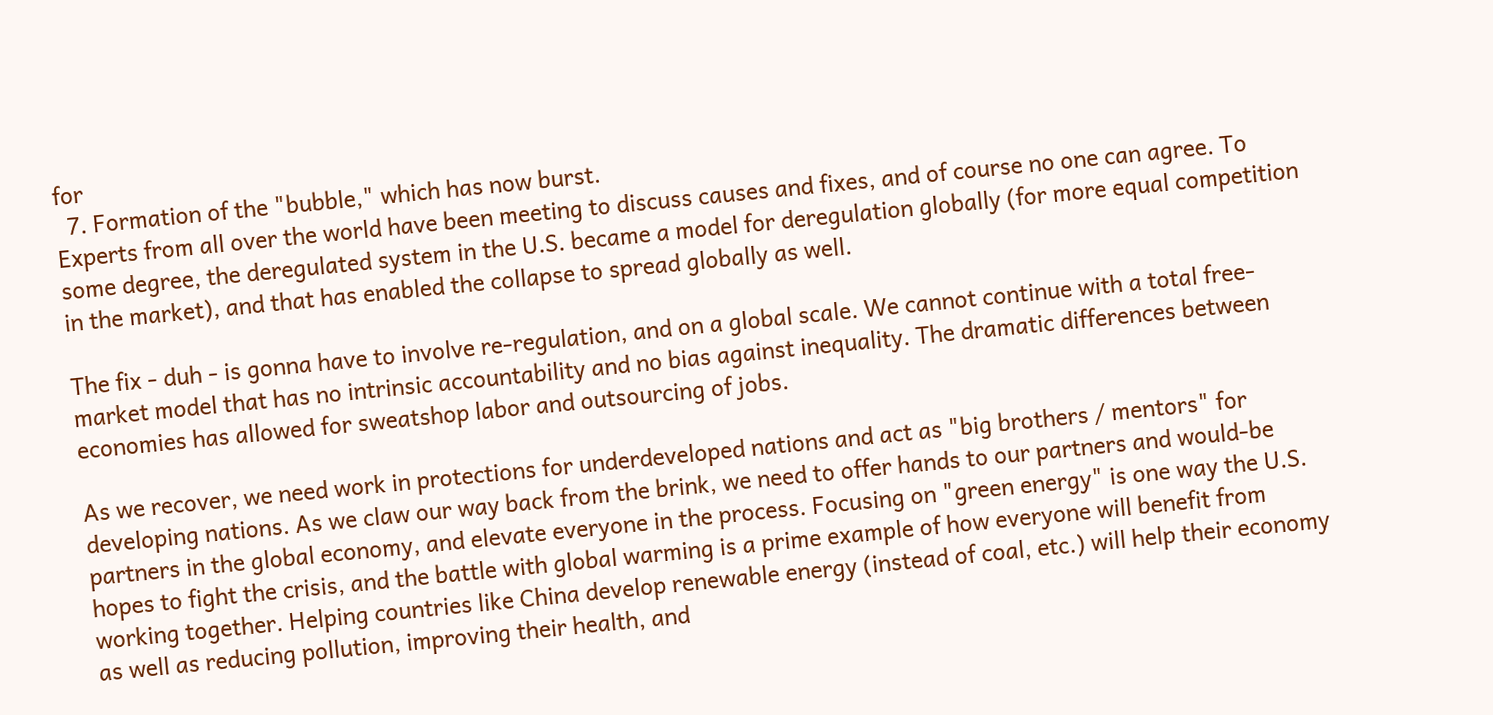for
  7. Formation of the "bubble," which has now burst.
Experts from all over the world have been meeting to discuss causes and fixes, and of course no one can agree. To some degree, the deregulated system in the U.S. became a model for deregulation globally (for more equal competition in the market), and that has enabled the collapse to spread globally as well.

The fix - duh - is gonna have to involve re-regulation, and on a global scale. We cannot continue with a total free-market model that has no intrinsic accountability and no bias against inequality. The dramatic differences between economies has allowed for sweatshop labor and outsourcing of jobs.

As we recover, we need work in protections for underdeveloped nations and act as "big brothers / mentors" for developing nations. As we claw our way back from the brink, we need to offer hands to our partners and would-be partners in the global economy, and elevate everyone in the process. Focusing on "green energy" is one way the U.S. hopes to fight the crisis, and the battle with global warming is a prime example of how everyone will benefit from working together. Helping countries like China develop renewable energy (instead of coal, etc.) will help their economy as well as reducing pollution, improving their health, and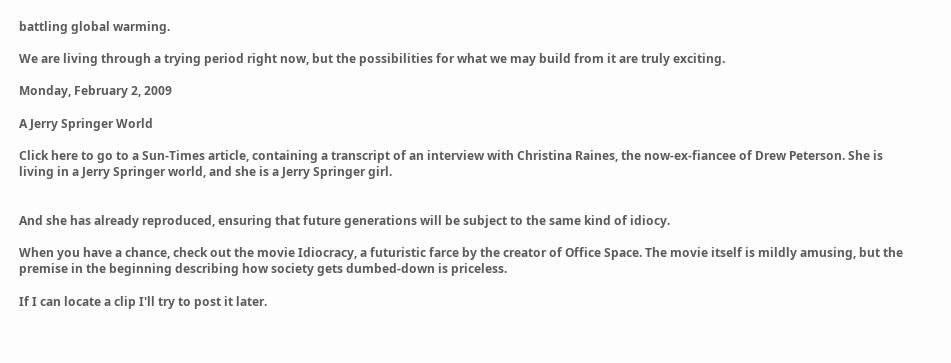battling global warming.

We are living through a trying period right now, but the possibilities for what we may build from it are truly exciting.

Monday, February 2, 2009

A Jerry Springer World

Click here to go to a Sun-Times article, containing a transcript of an interview with Christina Raines, the now-ex-fiancee of Drew Peterson. She is living in a Jerry Springer world, and she is a Jerry Springer girl.


And she has already reproduced, ensuring that future generations will be subject to the same kind of idiocy.

When you have a chance, check out the movie Idiocracy, a futuristic farce by the creator of Office Space. The movie itself is mildly amusing, but the premise in the beginning describing how society gets dumbed-down is priceless.

If I can locate a clip I'll try to post it later.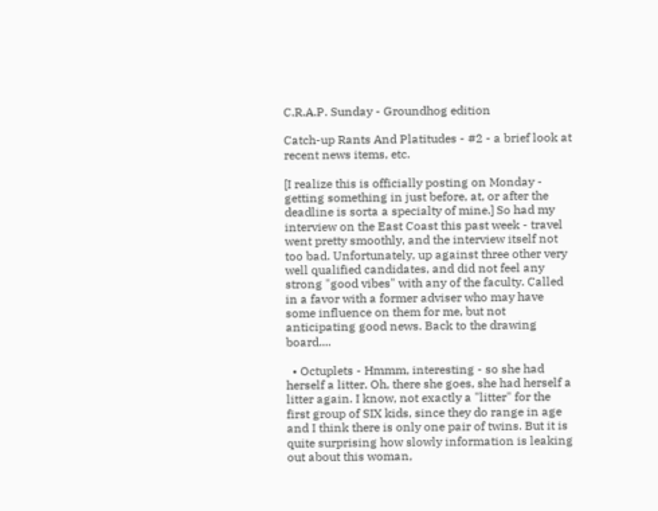C.R.A.P. Sunday - Groundhog edition

Catch-up Rants And Platitudes - #2 - a brief look at recent news items, etc.

[I realize this is officially posting on Monday - getting something in just before, at, or after the deadline is sorta a specialty of mine.] So had my interview on the East Coast this past week - travel went pretty smoothly, and the interview itself not too bad. Unfortunately, up against three other very well qualified candidates, and did not feel any strong "good vibes" with any of the faculty. Called in a favor with a former adviser who may have some influence on them for me, but not anticipating good news. Back to the drawing board....

  • Octuplets - Hmmm, interesting - so she had herself a litter. Oh, there she goes, she had herself a litter again. I know, not exactly a "litter" for the first group of SIX kids, since they do range in age and I think there is only one pair of twins. But it is quite surprising how slowly information is leaking out about this woman,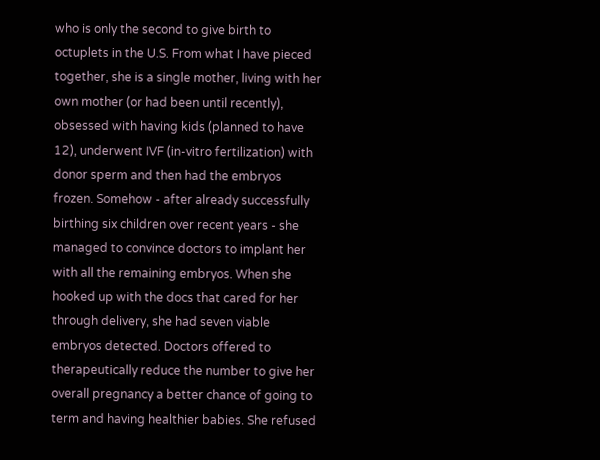who is only the second to give birth to octuplets in the U.S. From what I have pieced together, she is a single mother, living with her own mother (or had been until recently), obsessed with having kids (planned to have 12), underwent IVF (in-vitro fertilization) with donor sperm and then had the embryos frozen. Somehow - after already successfully birthing six children over recent years - she managed to convince doctors to implant her with all the remaining embryos. When she hooked up with the docs that cared for her through delivery, she had seven viable embryos detected. Doctors offered to therapeutically reduce the number to give her overall pregnancy a better chance of going to term and having healthier babies. She refused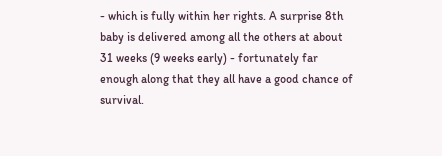- which is fully within her rights. A surprise 8th baby is delivered among all the others at about 31 weeks (9 weeks early) - fortunately far enough along that they all have a good chance of survival.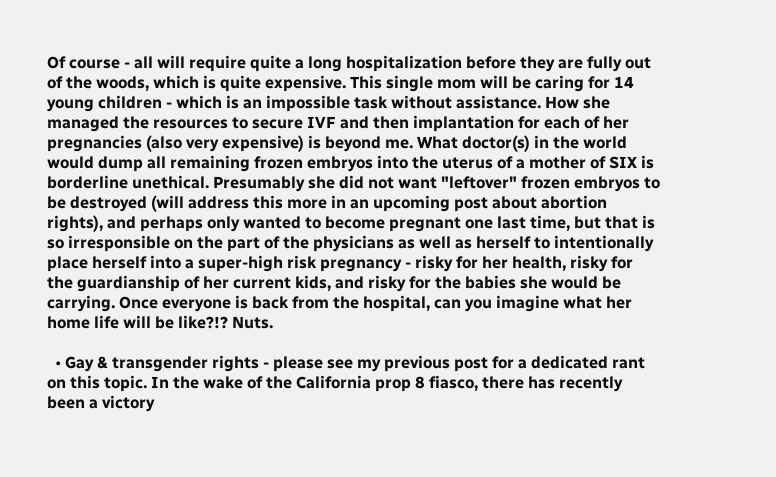Of course - all will require quite a long hospitalization before they are fully out of the woods, which is quite expensive. This single mom will be caring for 14 young children - which is an impossible task without assistance. How she managed the resources to secure IVF and then implantation for each of her pregnancies (also very expensive) is beyond me. What doctor(s) in the world would dump all remaining frozen embryos into the uterus of a mother of SIX is borderline unethical. Presumably she did not want "leftover" frozen embryos to be destroyed (will address this more in an upcoming post about abortion rights), and perhaps only wanted to become pregnant one last time, but that is so irresponsible on the part of the physicians as well as herself to intentionally place herself into a super-high risk pregnancy - risky for her health, risky for the guardianship of her current kids, and risky for the babies she would be carrying. Once everyone is back from the hospital, can you imagine what her home life will be like?!? Nuts.

  • Gay & transgender rights - please see my previous post for a dedicated rant on this topic. In the wake of the California prop 8 fiasco, there has recently been a victory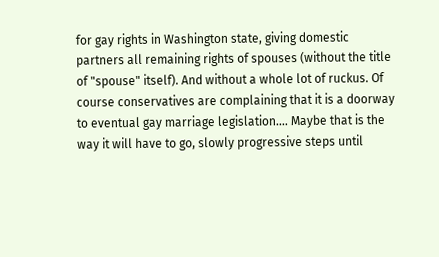for gay rights in Washington state, giving domestic partners all remaining rights of spouses (without the title of "spouse" itself). And without a whole lot of ruckus. Of course conservatives are complaining that it is a doorway to eventual gay marriage legislation.... Maybe that is the way it will have to go, slowly progressive steps until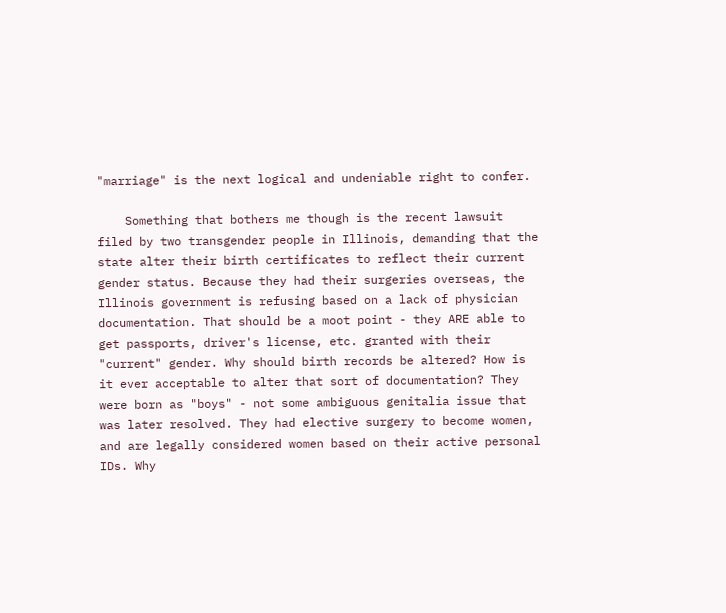"marriage" is the next logical and undeniable right to confer.

    Something that bothers me though is the recent lawsuit filed by two transgender people in Illinois, demanding that the state alter their birth certificates to reflect their current gender status. Because they had their surgeries overseas, the Illinois government is refusing based on a lack of physician documentation. That should be a moot point - they ARE able to get passports, driver's license, etc. granted with their "current" gender. Why should birth records be altered? How is it ever acceptable to alter that sort of documentation? They were born as "boys" - not some ambiguous genitalia issue that was later resolved. They had elective surgery to become women, and are legally considered women based on their active personal IDs. Why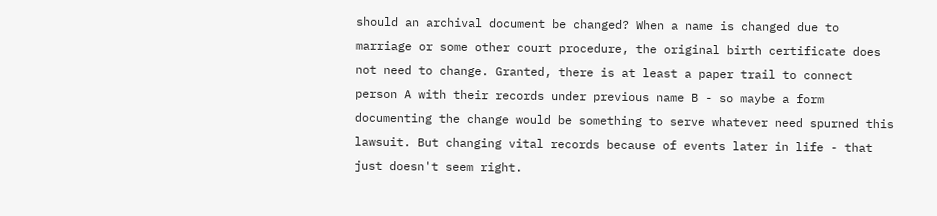should an archival document be changed? When a name is changed due to marriage or some other court procedure, the original birth certificate does not need to change. Granted, there is at least a paper trail to connect person A with their records under previous name B - so maybe a form documenting the change would be something to serve whatever need spurned this lawsuit. But changing vital records because of events later in life - that just doesn't seem right.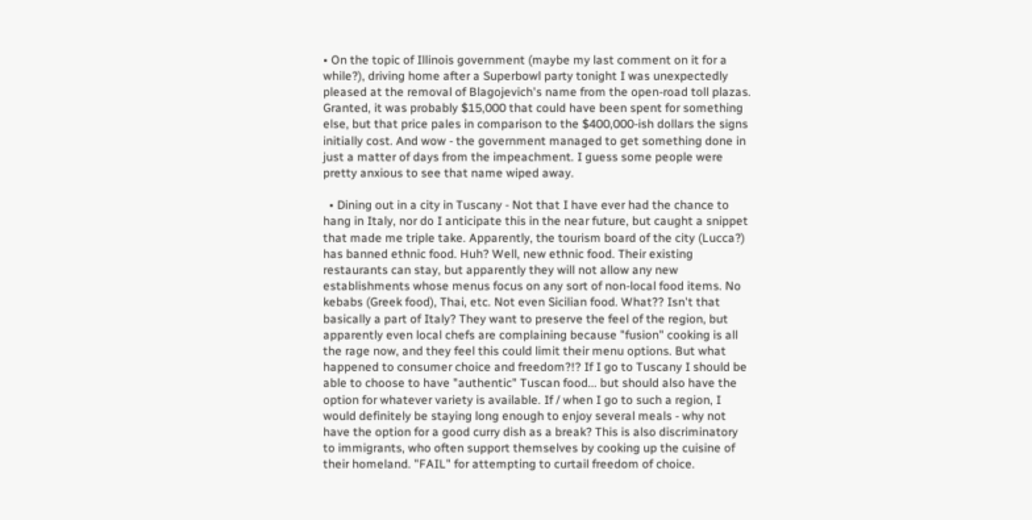• On the topic of Illinois government (maybe my last comment on it for a while?), driving home after a Superbowl party tonight I was unexpectedly pleased at the removal of Blagojevich's name from the open-road toll plazas. Granted, it was probably $15,000 that could have been spent for something else, but that price pales in comparison to the $400,000-ish dollars the signs initially cost. And wow - the government managed to get something done in just a matter of days from the impeachment. I guess some people were pretty anxious to see that name wiped away.

  • Dining out in a city in Tuscany - Not that I have ever had the chance to hang in Italy, nor do I anticipate this in the near future, but caught a snippet that made me triple take. Apparently, the tourism board of the city (Lucca?) has banned ethnic food. Huh? Well, new ethnic food. Their existing restaurants can stay, but apparently they will not allow any new establishments whose menus focus on any sort of non-local food items. No kebabs (Greek food), Thai, etc. Not even Sicilian food. What?? Isn't that basically a part of Italy? They want to preserve the feel of the region, but apparently even local chefs are complaining because "fusion" cooking is all the rage now, and they feel this could limit their menu options. But what happened to consumer choice and freedom?!? If I go to Tuscany I should be able to choose to have "authentic" Tuscan food... but should also have the option for whatever variety is available. If / when I go to such a region, I would definitely be staying long enough to enjoy several meals - why not have the option for a good curry dish as a break? This is also discriminatory to immigrants, who often support themselves by cooking up the cuisine of their homeland. "FAIL" for attempting to curtail freedom of choice.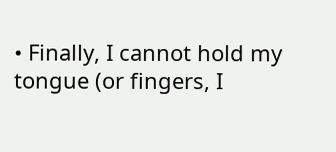• Finally, I cannot hold my tongue (or fingers, I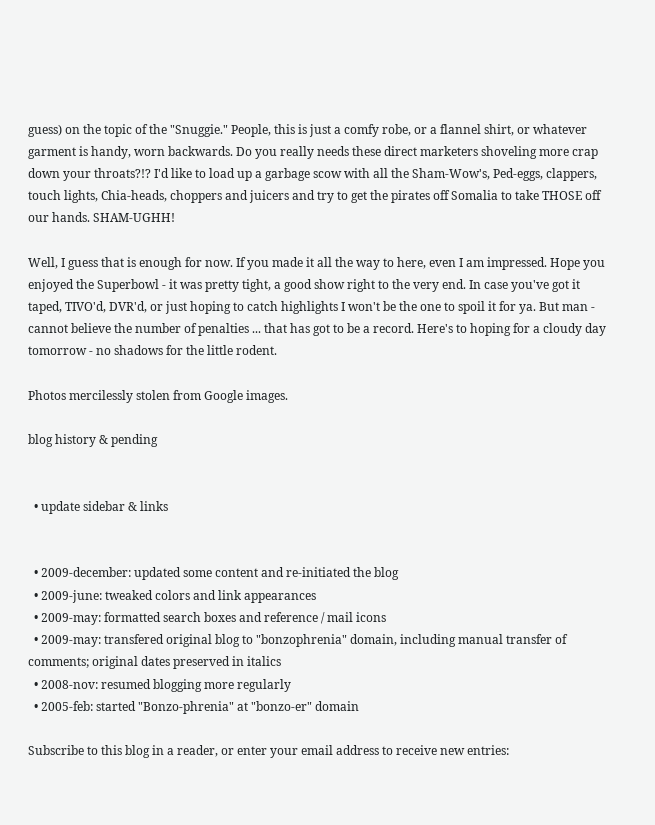guess) on the topic of the "Snuggie." People, this is just a comfy robe, or a flannel shirt, or whatever garment is handy, worn backwards. Do you really needs these direct marketers shoveling more crap down your throats?!? I'd like to load up a garbage scow with all the Sham-Wow's, Ped-eggs, clappers, touch lights, Chia-heads, choppers and juicers and try to get the pirates off Somalia to take THOSE off our hands. SHAM-UGHH!

Well, I guess that is enough for now. If you made it all the way to here, even I am impressed. Hope you enjoyed the Superbowl - it was pretty tight, a good show right to the very end. In case you've got it taped, TIVO'd, DVR'd, or just hoping to catch highlights I won't be the one to spoil it for ya. But man - cannot believe the number of penalties ... that has got to be a record. Here's to hoping for a cloudy day tomorrow - no shadows for the little rodent.

Photos mercilessly stolen from Google images.

blog history & pending


  • update sidebar & links


  • 2009-december: updated some content and re-initiated the blog
  • 2009-june: tweaked colors and link appearances
  • 2009-may: formatted search boxes and reference / mail icons
  • 2009-may: transfered original blog to "bonzophrenia" domain, including manual transfer of comments; original dates preserved in italics
  • 2008-nov: resumed blogging more regularly
  • 2005-feb: started "Bonzo-phrenia" at "bonzo-er" domain

Subscribe to this blog in a reader, or enter your email address to receive new entries: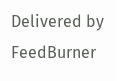Delivered by FeedBurner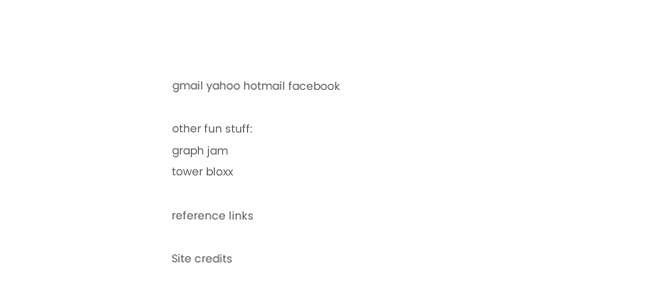gmail yahoo hotmail facebook

other fun stuff:
graph jam
tower bloxx

reference links

Site credits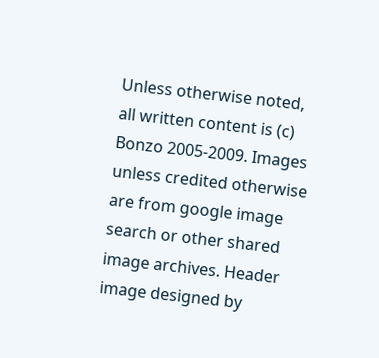Unless otherwise noted, all written content is (c) Bonzo 2005-2009. Images unless credited otherwise are from google image search or other shared image archives. Header image designed by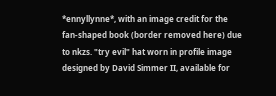*ennyllynne*, with an image credit for the fan-shaped book (border removed here) due to nkzs. "try evil" hat worn in profile image designed by David Simmer II, available for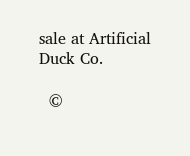sale at Artificial Duck Co.

  ©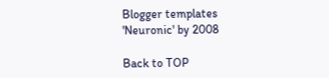Blogger templates 'Neuronic' by 2008

Back to TOP